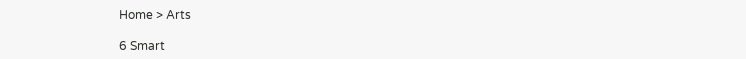Home > Arts

6 Smart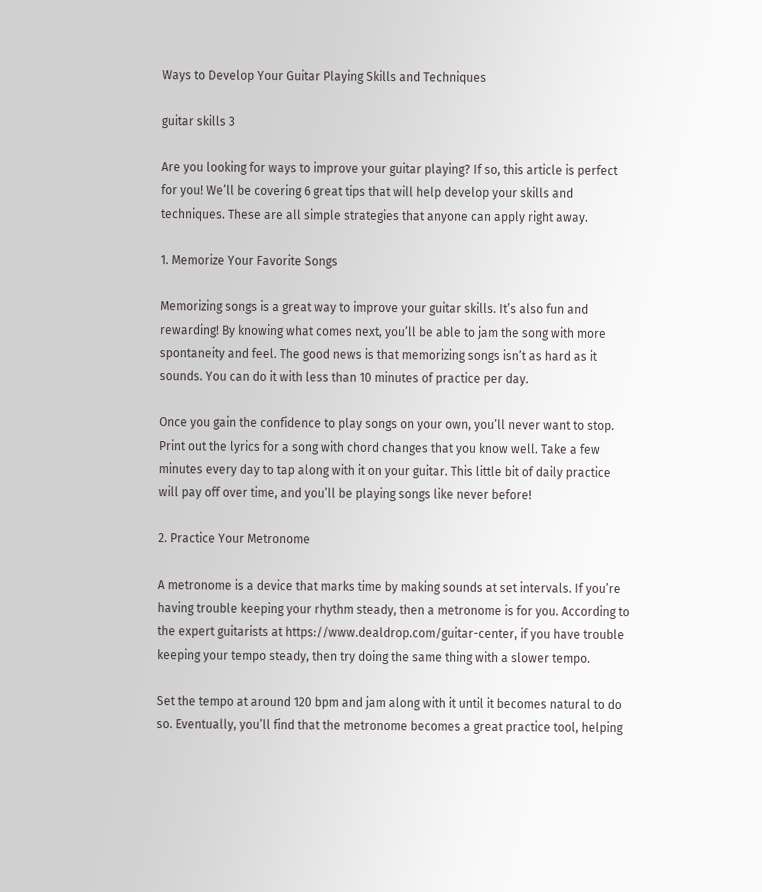Ways to Develop Your Guitar Playing Skills and Techniques

guitar skills 3

Are you looking for ways to improve your guitar playing? If so, this article is perfect for you! We’ll be covering 6 great tips that will help develop your skills and techniques. These are all simple strategies that anyone can apply right away.

1. Memorize Your Favorite Songs

Memorizing songs is a great way to improve your guitar skills. It’s also fun and rewarding! By knowing what comes next, you’ll be able to jam the song with more spontaneity and feel. The good news is that memorizing songs isn’t as hard as it sounds. You can do it with less than 10 minutes of practice per day.

Once you gain the confidence to play songs on your own, you’ll never want to stop. Print out the lyrics for a song with chord changes that you know well. Take a few minutes every day to tap along with it on your guitar. This little bit of daily practice will pay off over time, and you’ll be playing songs like never before!

2. Practice Your Metronome

A metronome is a device that marks time by making sounds at set intervals. If you’re having trouble keeping your rhythm steady, then a metronome is for you. According to the expert guitarists at https://www.dealdrop.com/guitar-center, if you have trouble keeping your tempo steady, then try doing the same thing with a slower tempo.

Set the tempo at around 120 bpm and jam along with it until it becomes natural to do so. Eventually, you’ll find that the metronome becomes a great practice tool, helping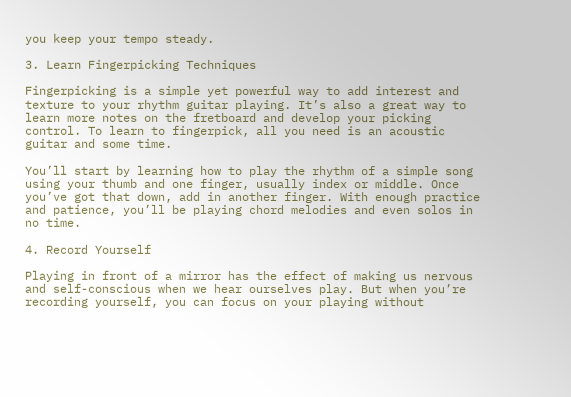you keep your tempo steady.

3. Learn Fingerpicking Techniques

Fingerpicking is a simple yet powerful way to add interest and texture to your rhythm guitar playing. It’s also a great way to learn more notes on the fretboard and develop your picking control. To learn to fingerpick, all you need is an acoustic guitar and some time.

You’ll start by learning how to play the rhythm of a simple song using your thumb and one finger, usually index or middle. Once you’ve got that down, add in another finger. With enough practice and patience, you’ll be playing chord melodies and even solos in no time.

4. Record Yourself

Playing in front of a mirror has the effect of making us nervous and self-conscious when we hear ourselves play. But when you’re recording yourself, you can focus on your playing without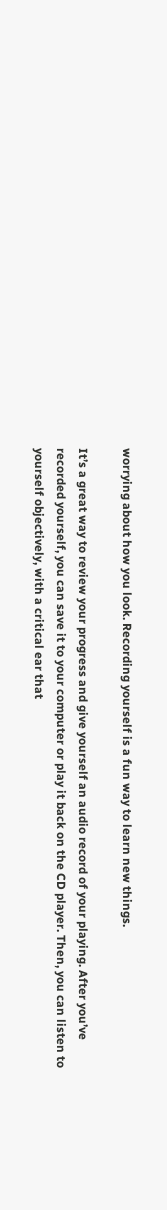worrying about how you look. Recording yourself is a fun way to learn new things.

It’s a great way to review your progress and give yourself an audio record of your playing. After you’ve recorded yourself, you can save it to your computer or play it back on the CD player. Then, you can listen to yourself objectively, with a critical ear that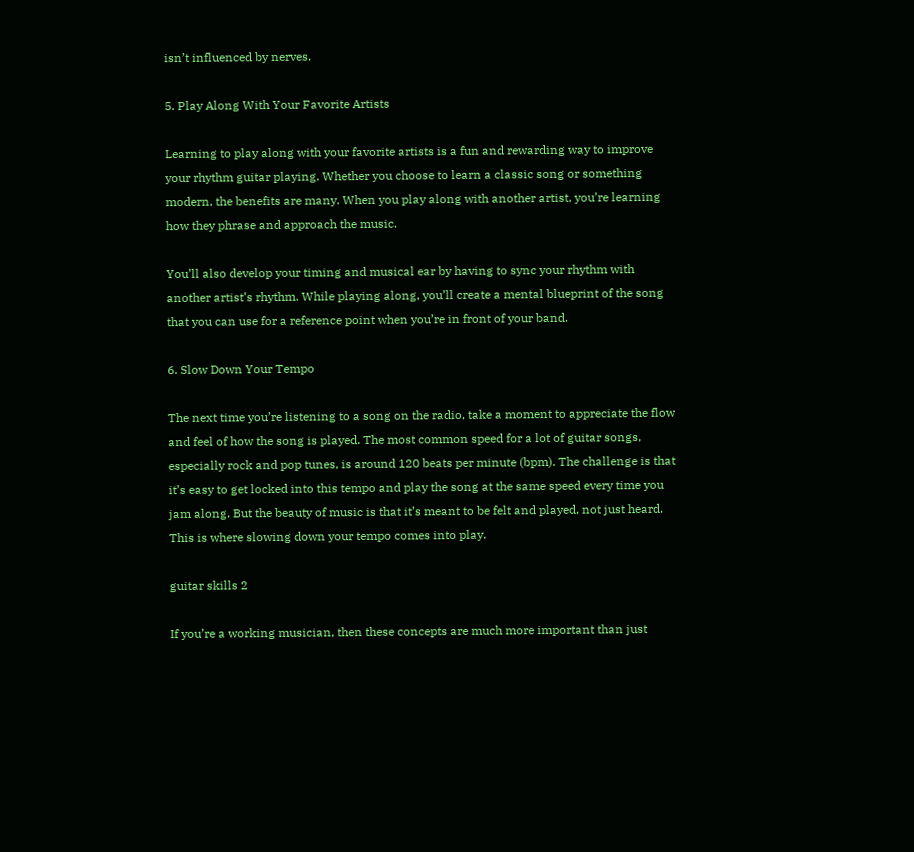isn’t influenced by nerves.

5. Play Along With Your Favorite Artists

Learning to play along with your favorite artists is a fun and rewarding way to improve your rhythm guitar playing. Whether you choose to learn a classic song or something modern, the benefits are many. When you play along with another artist, you’re learning how they phrase and approach the music.

You’ll also develop your timing and musical ear by having to sync your rhythm with another artist’s rhythm. While playing along, you’ll create a mental blueprint of the song that you can use for a reference point when you’re in front of your band.

6. Slow Down Your Tempo

The next time you’re listening to a song on the radio, take a moment to appreciate the flow and feel of how the song is played. The most common speed for a lot of guitar songs, especially rock and pop tunes, is around 120 beats per minute (bpm). The challenge is that it’s easy to get locked into this tempo and play the song at the same speed every time you jam along. But the beauty of music is that it’s meant to be felt and played, not just heard. This is where slowing down your tempo comes into play.

guitar skills 2

If you’re a working musician, then these concepts are much more important than just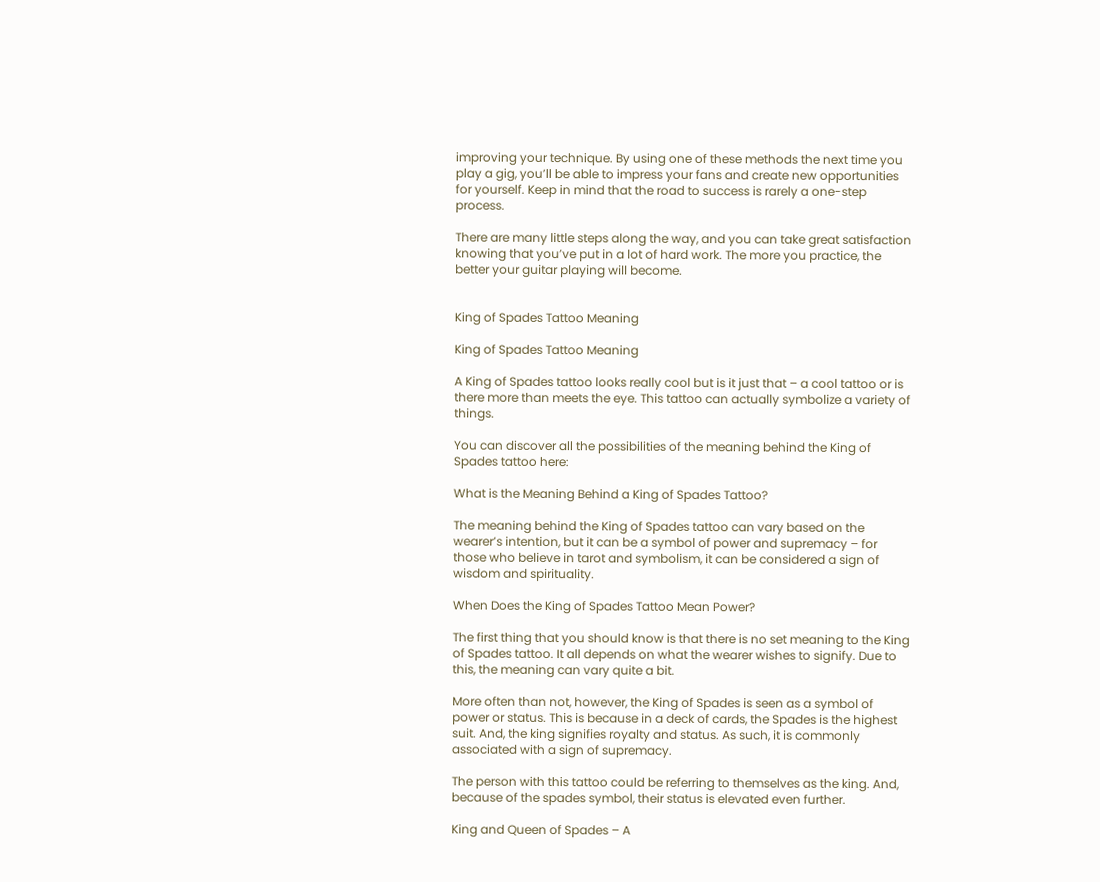improving your technique. By using one of these methods the next time you play a gig, you’ll be able to impress your fans and create new opportunities for yourself. Keep in mind that the road to success is rarely a one-step process.

There are many little steps along the way, and you can take great satisfaction knowing that you’ve put in a lot of hard work. The more you practice, the better your guitar playing will become.


King of Spades Tattoo Meaning

King of Spades Tattoo Meaning

A King of Spades tattoo looks really cool but is it just that – a cool tattoo or is there more than meets the eye. This tattoo can actually symbolize a variety of things.

You can discover all the possibilities of the meaning behind the King of Spades tattoo here:

What is the Meaning Behind a King of Spades Tattoo?

The meaning behind the King of Spades tattoo can vary based on the wearer’s intention, but it can be a symbol of power and supremacy – for those who believe in tarot and symbolism, it can be considered a sign of wisdom and spirituality.

When Does the King of Spades Tattoo Mean Power?

The first thing that you should know is that there is no set meaning to the King of Spades tattoo. It all depends on what the wearer wishes to signify. Due to this, the meaning can vary quite a bit.

More often than not, however, the King of Spades is seen as a symbol of power or status. This is because in a deck of cards, the Spades is the highest suit. And, the king signifies royalty and status. As such, it is commonly associated with a sign of supremacy.

The person with this tattoo could be referring to themselves as the king. And, because of the spades symbol, their status is elevated even further.

King and Queen of Spades – A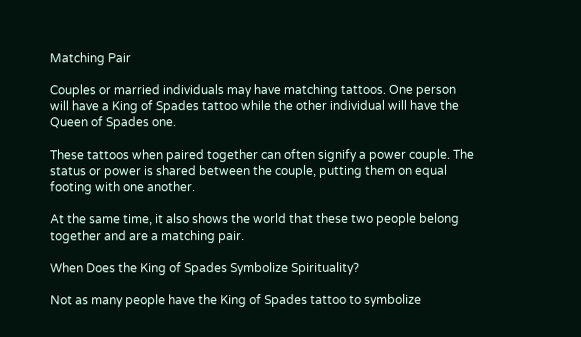Matching Pair

Couples or married individuals may have matching tattoos. One person will have a King of Spades tattoo while the other individual will have the Queen of Spades one.

These tattoos when paired together can often signify a power couple. The status or power is shared between the couple, putting them on equal footing with one another.

At the same time, it also shows the world that these two people belong together and are a matching pair.

When Does the King of Spades Symbolize Spirituality?

Not as many people have the King of Spades tattoo to symbolize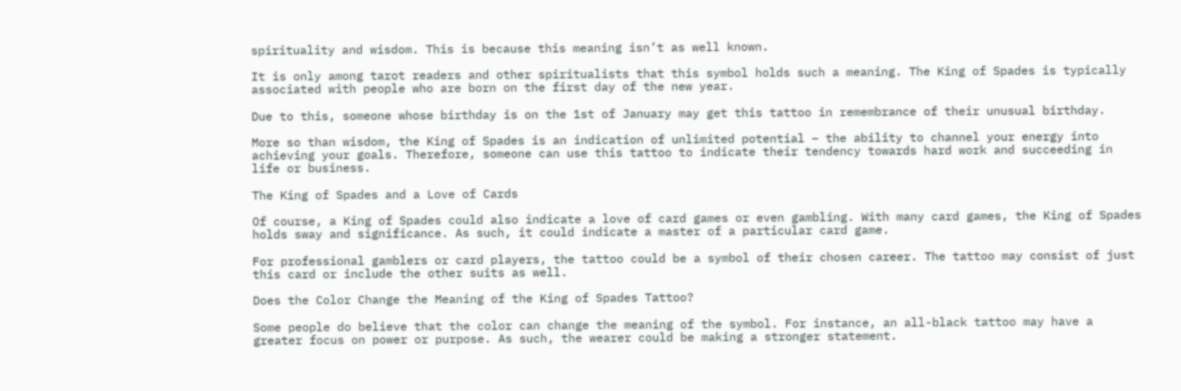spirituality and wisdom. This is because this meaning isn’t as well known.

It is only among tarot readers and other spiritualists that this symbol holds such a meaning. The King of Spades is typically associated with people who are born on the first day of the new year.

Due to this, someone whose birthday is on the 1st of January may get this tattoo in remembrance of their unusual birthday.

More so than wisdom, the King of Spades is an indication of unlimited potential – the ability to channel your energy into achieving your goals. Therefore, someone can use this tattoo to indicate their tendency towards hard work and succeeding in life or business.

The King of Spades and a Love of Cards

Of course, a King of Spades could also indicate a love of card games or even gambling. With many card games, the King of Spades holds sway and significance. As such, it could indicate a master of a particular card game.

For professional gamblers or card players, the tattoo could be a symbol of their chosen career. The tattoo may consist of just this card or include the other suits as well.

Does the Color Change the Meaning of the King of Spades Tattoo?

Some people do believe that the color can change the meaning of the symbol. For instance, an all-black tattoo may have a greater focus on power or purpose. As such, the wearer could be making a stronger statement.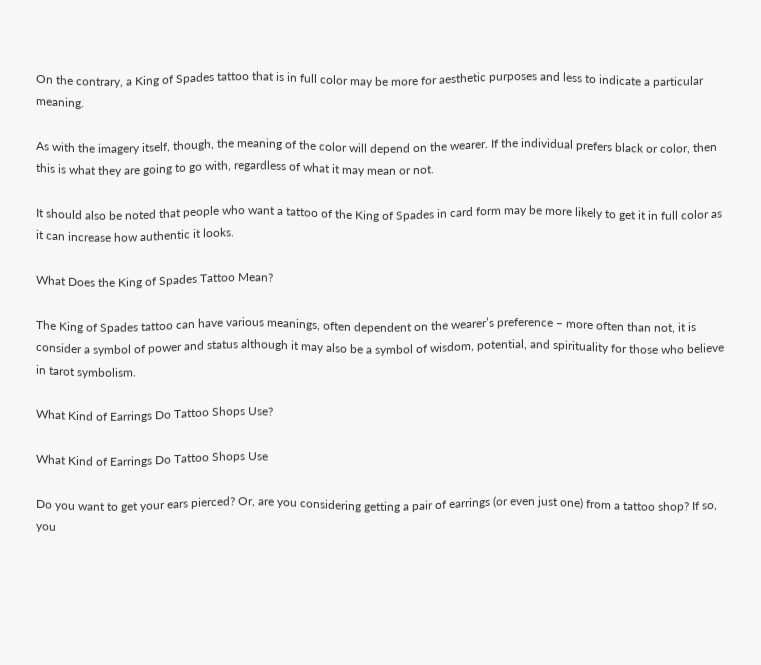On the contrary, a King of Spades tattoo that is in full color may be more for aesthetic purposes and less to indicate a particular meaning.

As with the imagery itself, though, the meaning of the color will depend on the wearer. If the individual prefers black or color, then this is what they are going to go with, regardless of what it may mean or not.

It should also be noted that people who want a tattoo of the King of Spades in card form may be more likely to get it in full color as it can increase how authentic it looks.

What Does the King of Spades Tattoo Mean?

The King of Spades tattoo can have various meanings, often dependent on the wearer’s preference – more often than not, it is consider a symbol of power and status although it may also be a symbol of wisdom, potential, and spirituality for those who believe in tarot symbolism.

What Kind of Earrings Do Tattoo Shops Use?

What Kind of Earrings Do Tattoo Shops Use

Do you want to get your ears pierced? Or, are you considering getting a pair of earrings (or even just one) from a tattoo shop? If so, you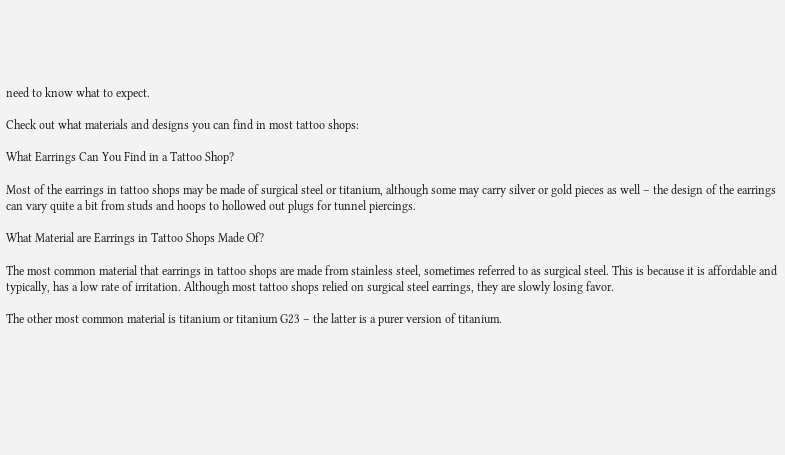need to know what to expect.

Check out what materials and designs you can find in most tattoo shops:

What Earrings Can You Find in a Tattoo Shop?

Most of the earrings in tattoo shops may be made of surgical steel or titanium, although some may carry silver or gold pieces as well – the design of the earrings can vary quite a bit from studs and hoops to hollowed out plugs for tunnel piercings.

What Material are Earrings in Tattoo Shops Made Of?

The most common material that earrings in tattoo shops are made from stainless steel, sometimes referred to as surgical steel. This is because it is affordable and typically, has a low rate of irritation. Although most tattoo shops relied on surgical steel earrings, they are slowly losing favor.

The other most common material is titanium or titanium G23 – the latter is a purer version of titanium.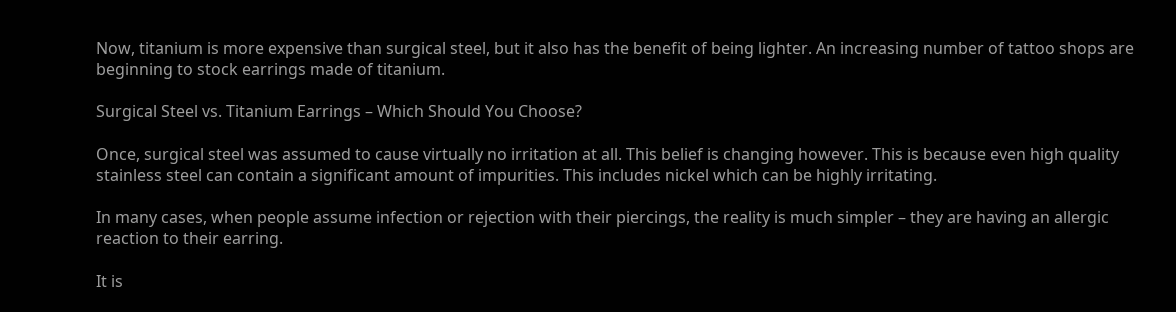Now, titanium is more expensive than surgical steel, but it also has the benefit of being lighter. An increasing number of tattoo shops are beginning to stock earrings made of titanium.

Surgical Steel vs. Titanium Earrings – Which Should You Choose?

Once, surgical steel was assumed to cause virtually no irritation at all. This belief is changing however. This is because even high quality stainless steel can contain a significant amount of impurities. This includes nickel which can be highly irritating.

In many cases, when people assume infection or rejection with their piercings, the reality is much simpler – they are having an allergic reaction to their earring.

It is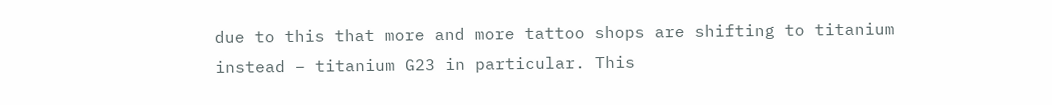due to this that more and more tattoo shops are shifting to titanium instead – titanium G23 in particular. This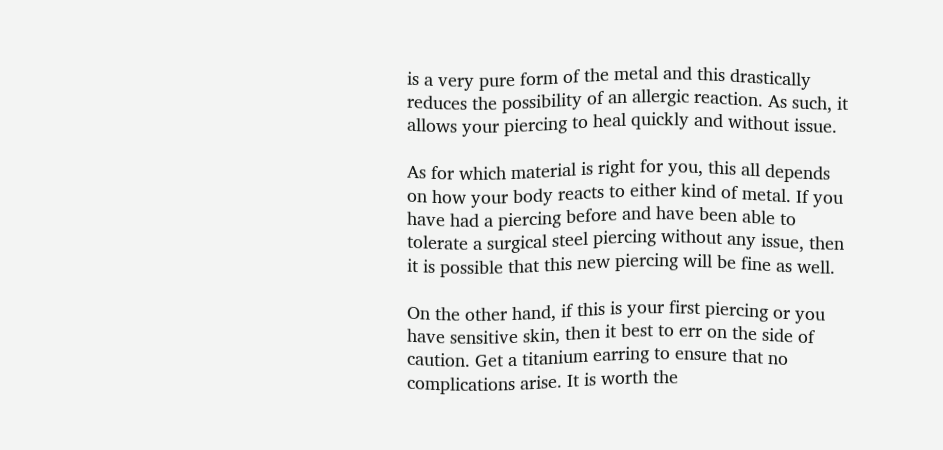is a very pure form of the metal and this drastically reduces the possibility of an allergic reaction. As such, it allows your piercing to heal quickly and without issue.

As for which material is right for you, this all depends on how your body reacts to either kind of metal. If you have had a piercing before and have been able to tolerate a surgical steel piercing without any issue, then it is possible that this new piercing will be fine as well.

On the other hand, if this is your first piercing or you have sensitive skin, then it best to err on the side of caution. Get a titanium earring to ensure that no complications arise. It is worth the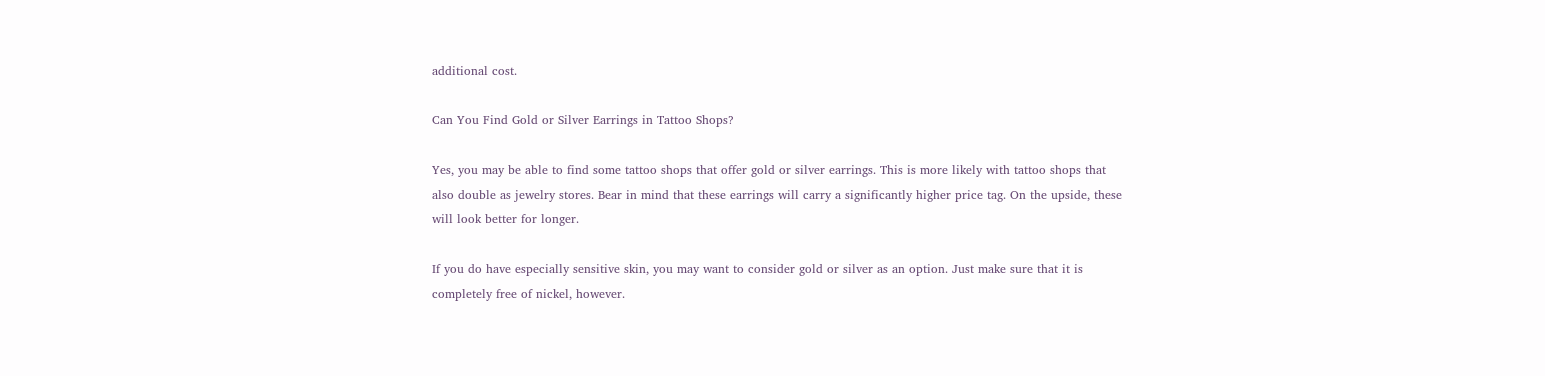additional cost.

Can You Find Gold or Silver Earrings in Tattoo Shops?

Yes, you may be able to find some tattoo shops that offer gold or silver earrings. This is more likely with tattoo shops that also double as jewelry stores. Bear in mind that these earrings will carry a significantly higher price tag. On the upside, these will look better for longer.

If you do have especially sensitive skin, you may want to consider gold or silver as an option. Just make sure that it is completely free of nickel, however.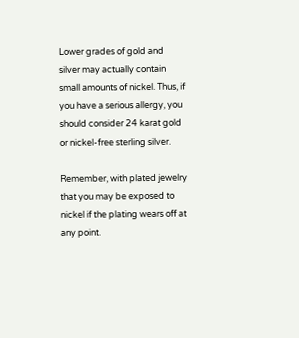Lower grades of gold and silver may actually contain small amounts of nickel. Thus, if you have a serious allergy, you should consider 24 karat gold or nickel-free sterling silver.

Remember, with plated jewelry that you may be exposed to nickel if the plating wears off at any point.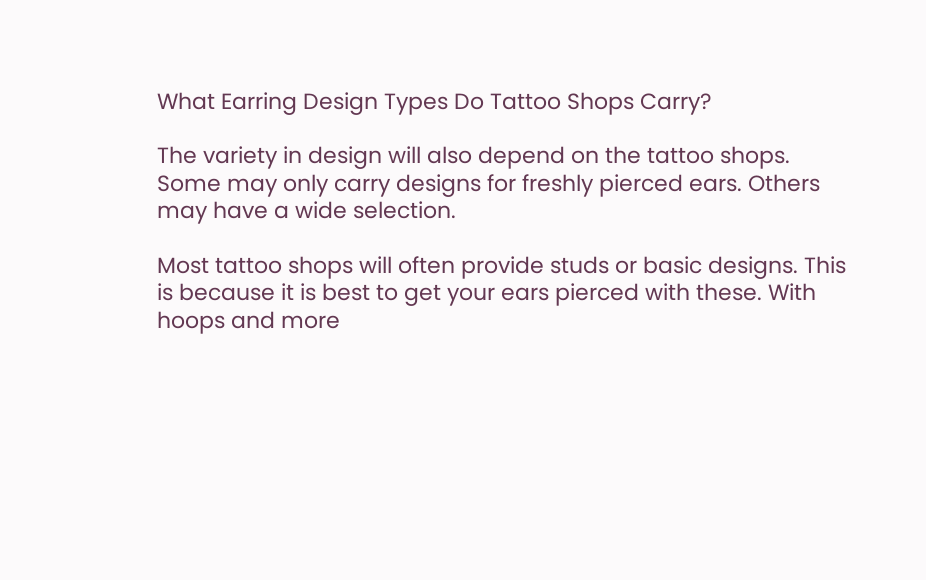What Earring Design Types Do Tattoo Shops Carry?

The variety in design will also depend on the tattoo shops. Some may only carry designs for freshly pierced ears. Others may have a wide selection.

Most tattoo shops will often provide studs or basic designs. This is because it is best to get your ears pierced with these. With hoops and more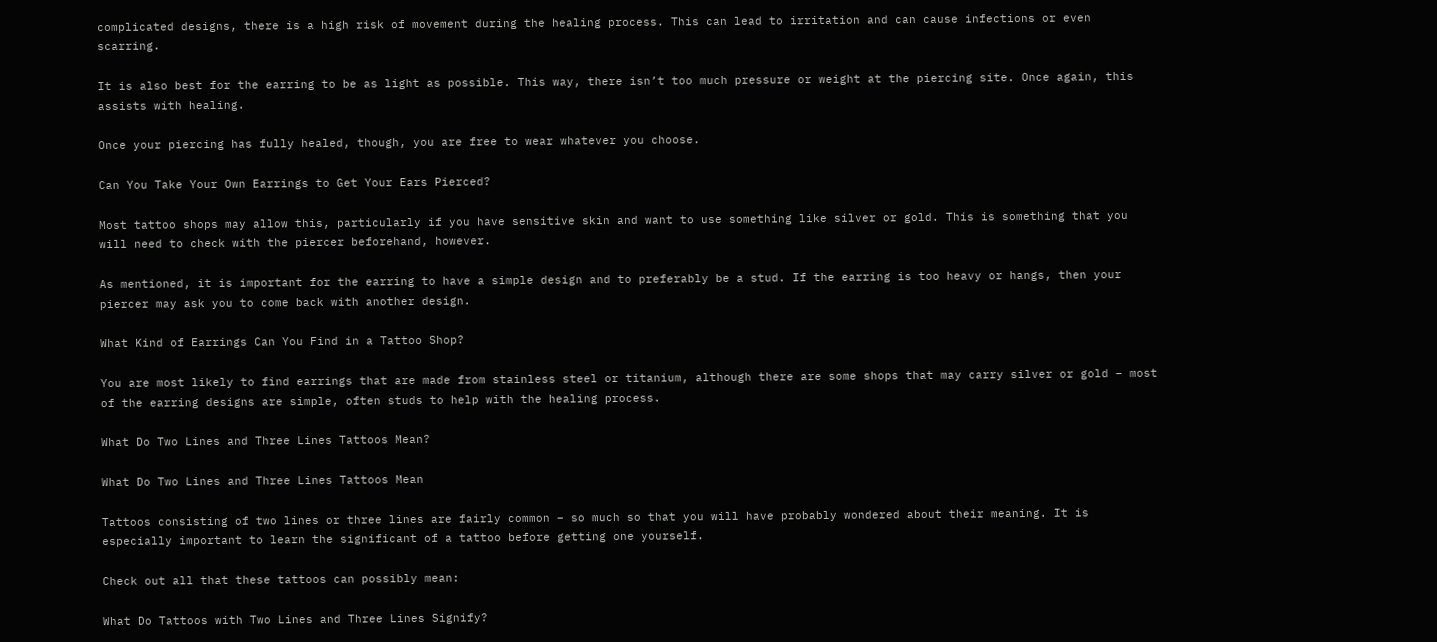complicated designs, there is a high risk of movement during the healing process. This can lead to irritation and can cause infections or even scarring.

It is also best for the earring to be as light as possible. This way, there isn’t too much pressure or weight at the piercing site. Once again, this assists with healing.

Once your piercing has fully healed, though, you are free to wear whatever you choose.

Can You Take Your Own Earrings to Get Your Ears Pierced?

Most tattoo shops may allow this, particularly if you have sensitive skin and want to use something like silver or gold. This is something that you will need to check with the piercer beforehand, however.

As mentioned, it is important for the earring to have a simple design and to preferably be a stud. If the earring is too heavy or hangs, then your piercer may ask you to come back with another design.

What Kind of Earrings Can You Find in a Tattoo Shop?

You are most likely to find earrings that are made from stainless steel or titanium, although there are some shops that may carry silver or gold – most of the earring designs are simple, often studs to help with the healing process.

What Do Two Lines and Three Lines Tattoos Mean?

What Do Two Lines and Three Lines Tattoos Mean

Tattoos consisting of two lines or three lines are fairly common – so much so that you will have probably wondered about their meaning. It is especially important to learn the significant of a tattoo before getting one yourself.

Check out all that these tattoos can possibly mean:

What Do Tattoos with Two Lines and Three Lines Signify?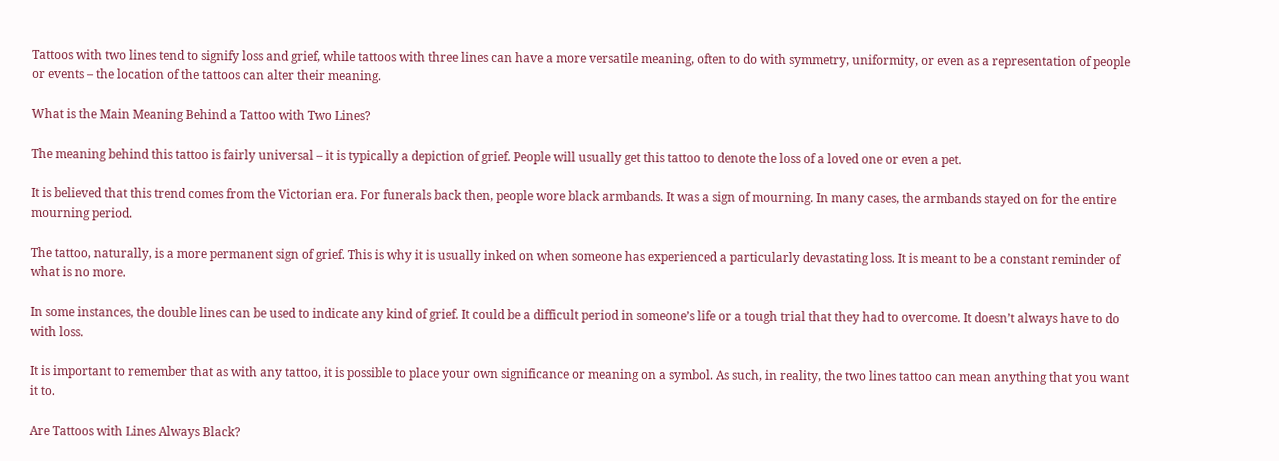Tattoos with two lines tend to signify loss and grief, while tattoos with three lines can have a more versatile meaning, often to do with symmetry, uniformity, or even as a representation of people or events – the location of the tattoos can alter their meaning.

What is the Main Meaning Behind a Tattoo with Two Lines?

The meaning behind this tattoo is fairly universal – it is typically a depiction of grief. People will usually get this tattoo to denote the loss of a loved one or even a pet.

It is believed that this trend comes from the Victorian era. For funerals back then, people wore black armbands. It was a sign of mourning. In many cases, the armbands stayed on for the entire mourning period.

The tattoo, naturally, is a more permanent sign of grief. This is why it is usually inked on when someone has experienced a particularly devastating loss. It is meant to be a constant reminder of what is no more.

In some instances, the double lines can be used to indicate any kind of grief. It could be a difficult period in someone’s life or a tough trial that they had to overcome. It doesn’t always have to do with loss.

It is important to remember that as with any tattoo, it is possible to place your own significance or meaning on a symbol. As such, in reality, the two lines tattoo can mean anything that you want it to.

Are Tattoos with Lines Always Black?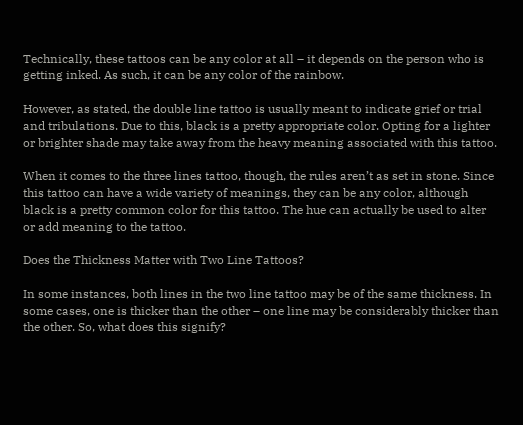Technically, these tattoos can be any color at all – it depends on the person who is getting inked. As such, it can be any color of the rainbow.

However, as stated, the double line tattoo is usually meant to indicate grief or trial and tribulations. Due to this, black is a pretty appropriate color. Opting for a lighter or brighter shade may take away from the heavy meaning associated with this tattoo.

When it comes to the three lines tattoo, though, the rules aren’t as set in stone. Since this tattoo can have a wide variety of meanings, they can be any color, although black is a pretty common color for this tattoo. The hue can actually be used to alter or add meaning to the tattoo.

Does the Thickness Matter with Two Line Tattoos?

In some instances, both lines in the two line tattoo may be of the same thickness. In some cases, one is thicker than the other – one line may be considerably thicker than the other. So, what does this signify?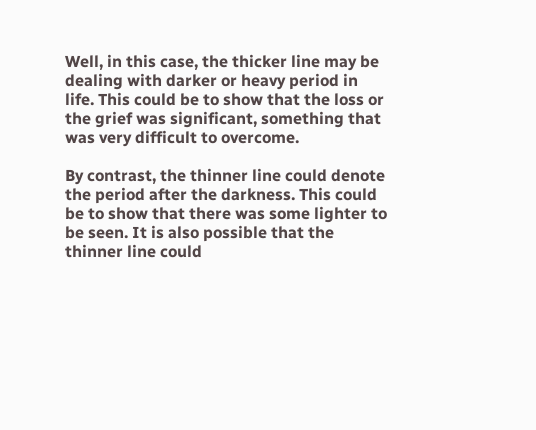Well, in this case, the thicker line may be dealing with darker or heavy period in life. This could be to show that the loss or the grief was significant, something that was very difficult to overcome.

By contrast, the thinner line could denote the period after the darkness. This could be to show that there was some lighter to be seen. It is also possible that the thinner line could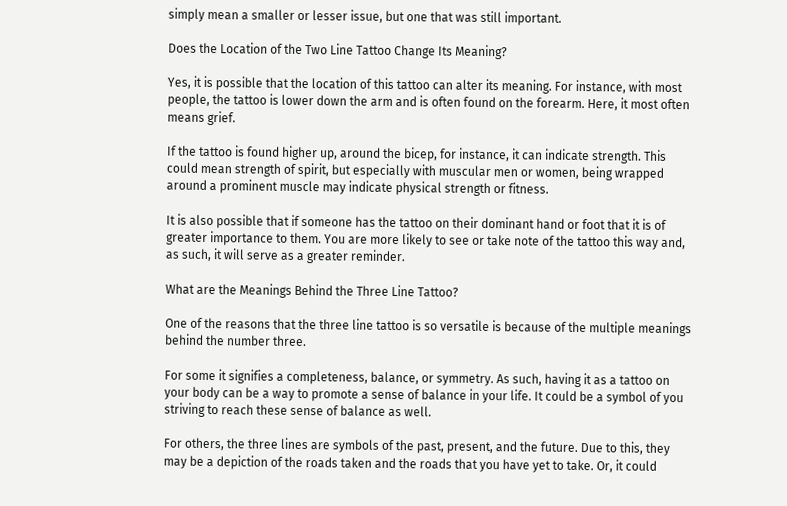simply mean a smaller or lesser issue, but one that was still important.

Does the Location of the Two Line Tattoo Change Its Meaning?

Yes, it is possible that the location of this tattoo can alter its meaning. For instance, with most people, the tattoo is lower down the arm and is often found on the forearm. Here, it most often means grief.

If the tattoo is found higher up, around the bicep, for instance, it can indicate strength. This could mean strength of spirit, but especially with muscular men or women, being wrapped around a prominent muscle may indicate physical strength or fitness.

It is also possible that if someone has the tattoo on their dominant hand or foot that it is of greater importance to them. You are more likely to see or take note of the tattoo this way and, as such, it will serve as a greater reminder.

What are the Meanings Behind the Three Line Tattoo?

One of the reasons that the three line tattoo is so versatile is because of the multiple meanings behind the number three.

For some it signifies a completeness, balance, or symmetry. As such, having it as a tattoo on your body can be a way to promote a sense of balance in your life. It could be a symbol of you striving to reach these sense of balance as well.

For others, the three lines are symbols of the past, present, and the future. Due to this, they may be a depiction of the roads taken and the roads that you have yet to take. Or, it could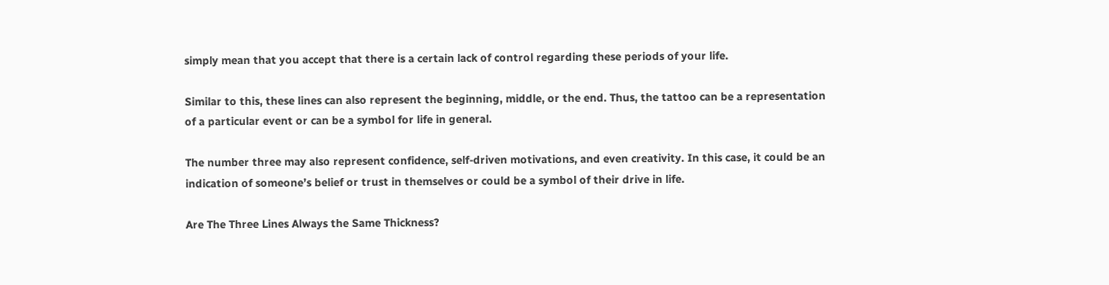simply mean that you accept that there is a certain lack of control regarding these periods of your life.

Similar to this, these lines can also represent the beginning, middle, or the end. Thus, the tattoo can be a representation of a particular event or can be a symbol for life in general.

The number three may also represent confidence, self-driven motivations, and even creativity. In this case, it could be an indication of someone’s belief or trust in themselves or could be a symbol of their drive in life.

Are The Three Lines Always the Same Thickness?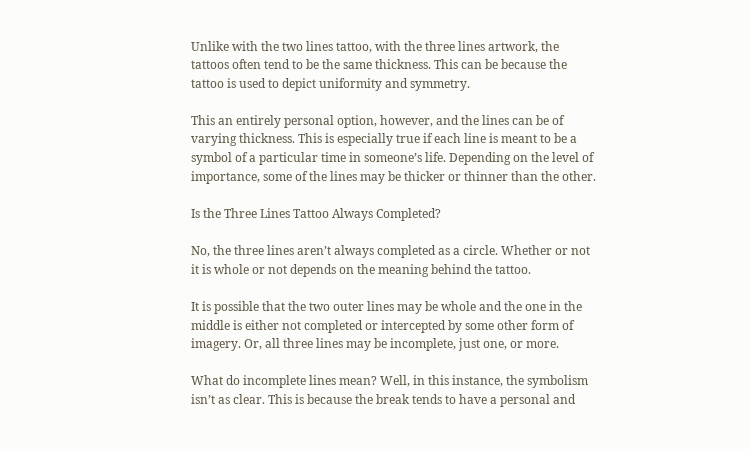Unlike with the two lines tattoo, with the three lines artwork, the tattoos often tend to be the same thickness. This can be because the tattoo is used to depict uniformity and symmetry.

This an entirely personal option, however, and the lines can be of varying thickness. This is especially true if each line is meant to be a symbol of a particular time in someone’s life. Depending on the level of importance, some of the lines may be thicker or thinner than the other.

Is the Three Lines Tattoo Always Completed?

No, the three lines aren’t always completed as a circle. Whether or not it is whole or not depends on the meaning behind the tattoo.

It is possible that the two outer lines may be whole and the one in the middle is either not completed or intercepted by some other form of imagery. Or, all three lines may be incomplete, just one, or more.

What do incomplete lines mean? Well, in this instance, the symbolism isn’t as clear. This is because the break tends to have a personal and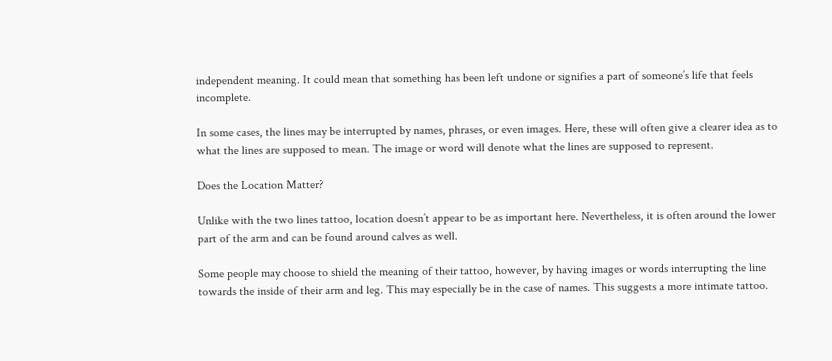independent meaning. It could mean that something has been left undone or signifies a part of someone’s life that feels incomplete.

In some cases, the lines may be interrupted by names, phrases, or even images. Here, these will often give a clearer idea as to what the lines are supposed to mean. The image or word will denote what the lines are supposed to represent.

Does the Location Matter?

Unlike with the two lines tattoo, location doesn’t appear to be as important here. Nevertheless, it is often around the lower part of the arm and can be found around calves as well.

Some people may choose to shield the meaning of their tattoo, however, by having images or words interrupting the line towards the inside of their arm and leg. This may especially be in the case of names. This suggests a more intimate tattoo.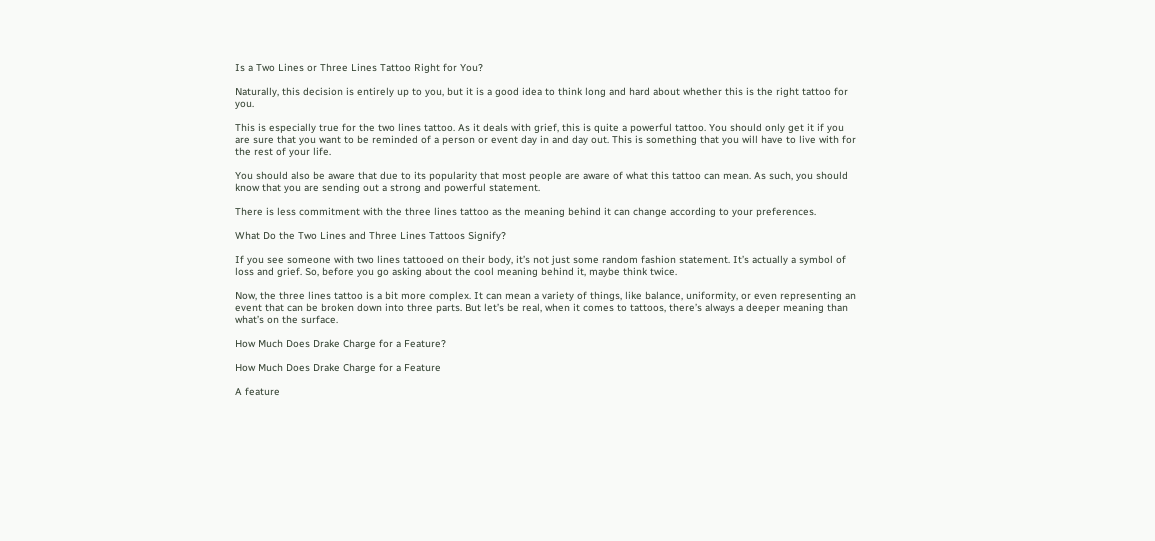Is a Two Lines or Three Lines Tattoo Right for You?

Naturally, this decision is entirely up to you, but it is a good idea to think long and hard about whether this is the right tattoo for you.

This is especially true for the two lines tattoo. As it deals with grief, this is quite a powerful tattoo. You should only get it if you are sure that you want to be reminded of a person or event day in and day out. This is something that you will have to live with for the rest of your life.

You should also be aware that due to its popularity that most people are aware of what this tattoo can mean. As such, you should know that you are sending out a strong and powerful statement.

There is less commitment with the three lines tattoo as the meaning behind it can change according to your preferences.

What Do the Two Lines and Three Lines Tattoos Signify?

If you see someone with two lines tattooed on their body, it’s not just some random fashion statement. It’s actually a symbol of loss and grief. So, before you go asking about the cool meaning behind it, maybe think twice.

Now, the three lines tattoo is a bit more complex. It can mean a variety of things, like balance, uniformity, or even representing an event that can be broken down into three parts. But let’s be real, when it comes to tattoos, there’s always a deeper meaning than what’s on the surface.

How Much Does Drake Charge for a Feature?

How Much Does Drake Charge for a Feature

A feature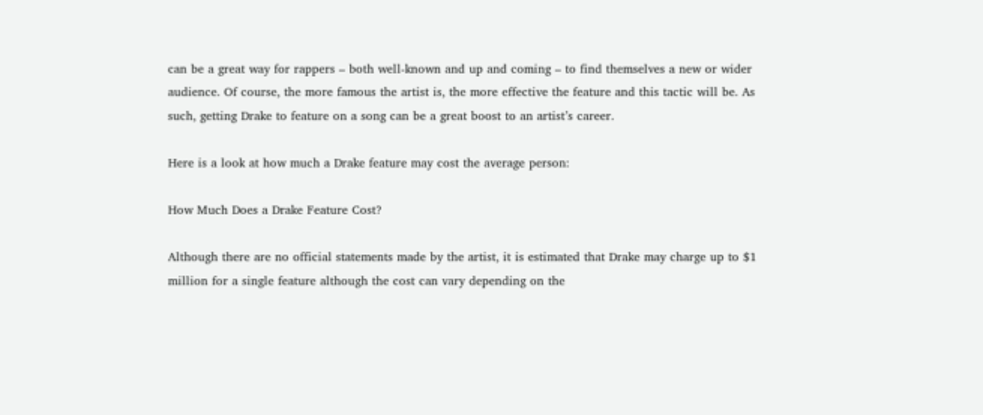can be a great way for rappers – both well-known and up and coming – to find themselves a new or wider audience. Of course, the more famous the artist is, the more effective the feature and this tactic will be. As such, getting Drake to feature on a song can be a great boost to an artist’s career.

Here is a look at how much a Drake feature may cost the average person:

How Much Does a Drake Feature Cost?

Although there are no official statements made by the artist, it is estimated that Drake may charge up to $1 million for a single feature although the cost can vary depending on the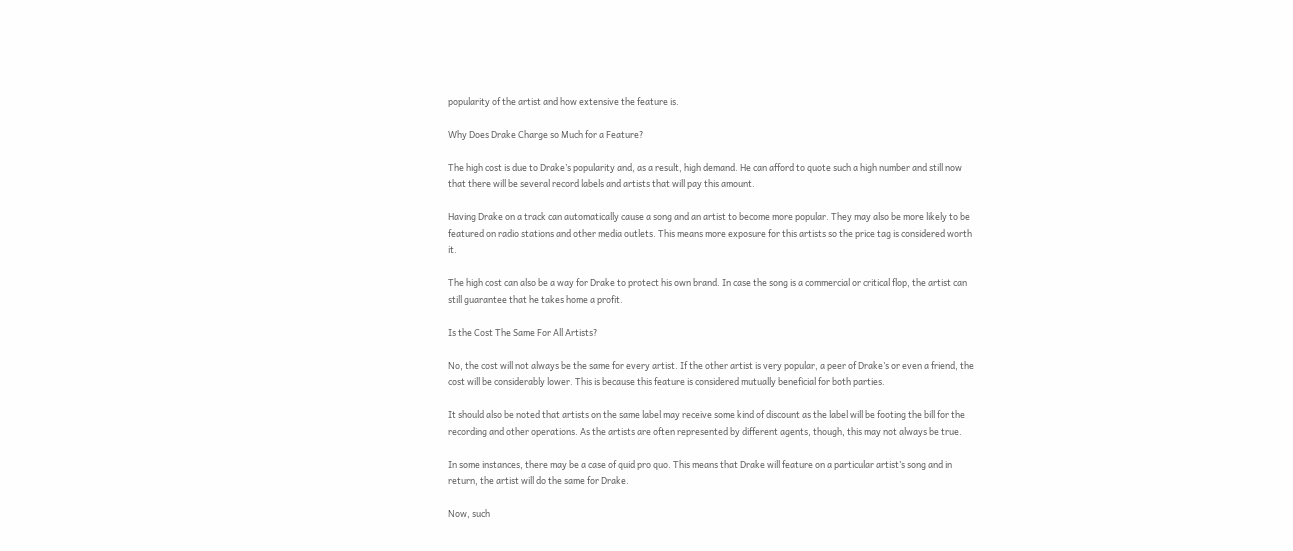popularity of the artist and how extensive the feature is.

Why Does Drake Charge so Much for a Feature?

The high cost is due to Drake’s popularity and, as a result, high demand. He can afford to quote such a high number and still now that there will be several record labels and artists that will pay this amount.

Having Drake on a track can automatically cause a song and an artist to become more popular. They may also be more likely to be featured on radio stations and other media outlets. This means more exposure for this artists so the price tag is considered worth it.

The high cost can also be a way for Drake to protect his own brand. In case the song is a commercial or critical flop, the artist can still guarantee that he takes home a profit.

Is the Cost The Same For All Artists?

No, the cost will not always be the same for every artist. If the other artist is very popular, a peer of Drake’s or even a friend, the cost will be considerably lower. This is because this feature is considered mutually beneficial for both parties.

It should also be noted that artists on the same label may receive some kind of discount as the label will be footing the bill for the recording and other operations. As the artists are often represented by different agents, though, this may not always be true.

In some instances, there may be a case of quid pro quo. This means that Drake will feature on a particular artist’s song and in return, the artist will do the same for Drake.

Now, such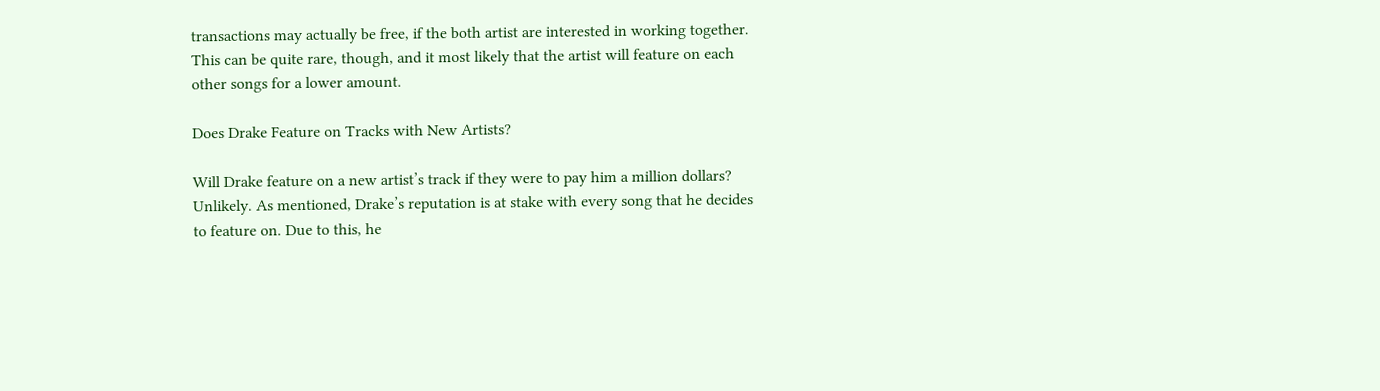transactions may actually be free, if the both artist are interested in working together. This can be quite rare, though, and it most likely that the artist will feature on each other songs for a lower amount.

Does Drake Feature on Tracks with New Artists?

Will Drake feature on a new artist’s track if they were to pay him a million dollars? Unlikely. As mentioned, Drake’s reputation is at stake with every song that he decides to feature on. Due to this, he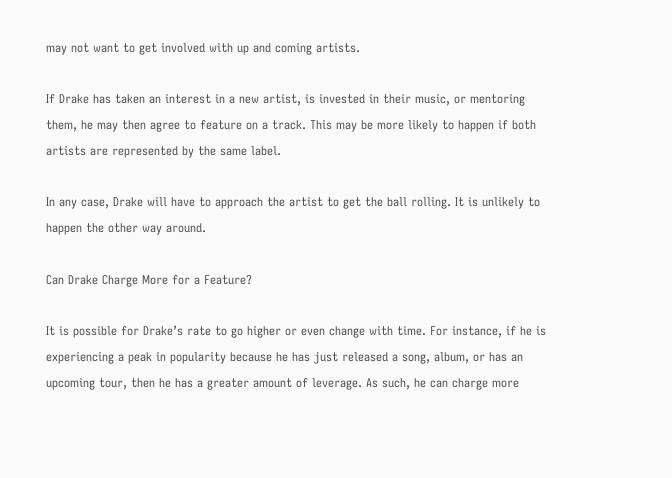may not want to get involved with up and coming artists.

If Drake has taken an interest in a new artist, is invested in their music, or mentoring them, he may then agree to feature on a track. This may be more likely to happen if both artists are represented by the same label.

In any case, Drake will have to approach the artist to get the ball rolling. It is unlikely to happen the other way around.

Can Drake Charge More for a Feature?

It is possible for Drake’s rate to go higher or even change with time. For instance, if he is experiencing a peak in popularity because he has just released a song, album, or has an upcoming tour, then he has a greater amount of leverage. As such, he can charge more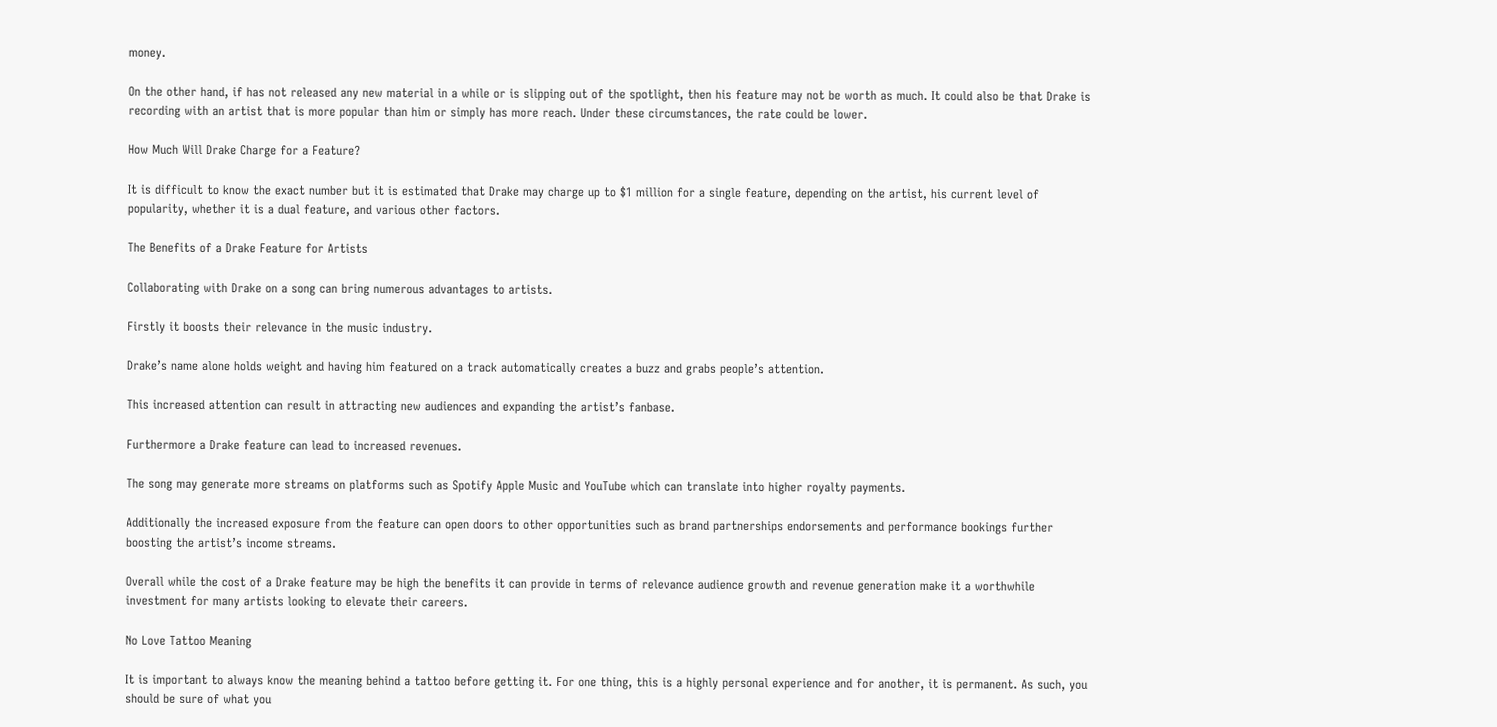money.

On the other hand, if has not released any new material in a while or is slipping out of the spotlight, then his feature may not be worth as much. It could also be that Drake is recording with an artist that is more popular than him or simply has more reach. Under these circumstances, the rate could be lower.

How Much Will Drake Charge for a Feature?

It is difficult to know the exact number but it is estimated that Drake may charge up to $1 million for a single feature, depending on the artist, his current level of popularity, whether it is a dual feature, and various other factors.

The Benefits of a Drake Feature for Artists

Collaborating with Drake on a song can bring numerous advantages to artists.

Firstly it boosts their relevance in the music industry.

Drake’s name alone holds weight and having him featured on a track automatically creates a buzz and grabs people’s attention.

This increased attention can result in attracting new audiences and expanding the artist’s fanbase.

Furthermore a Drake feature can lead to increased revenues.

The song may generate more streams on platforms such as Spotify Apple Music and YouTube which can translate into higher royalty payments.

Additionally the increased exposure from the feature can open doors to other opportunities such as brand partnerships endorsements and performance bookings further boosting the artist’s income streams.

Overall while the cost of a Drake feature may be high the benefits it can provide in terms of relevance audience growth and revenue generation make it a worthwhile investment for many artists looking to elevate their careers.

No Love Tattoo Meaning

It is important to always know the meaning behind a tattoo before getting it. For one thing, this is a highly personal experience and for another, it is permanent. As such, you should be sure of what you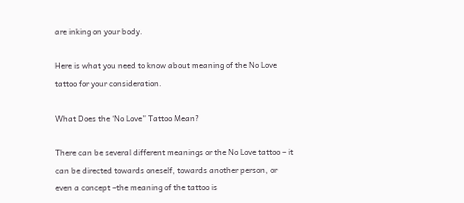are inking on your body.

Here is what you need to know about meaning of the No Love tattoo for your consideration.

What Does the ‘No Love” Tattoo Mean?

There can be several different meanings or the No Love tattoo – it can be directed towards oneself, towards another person, or even a concept –the meaning of the tattoo is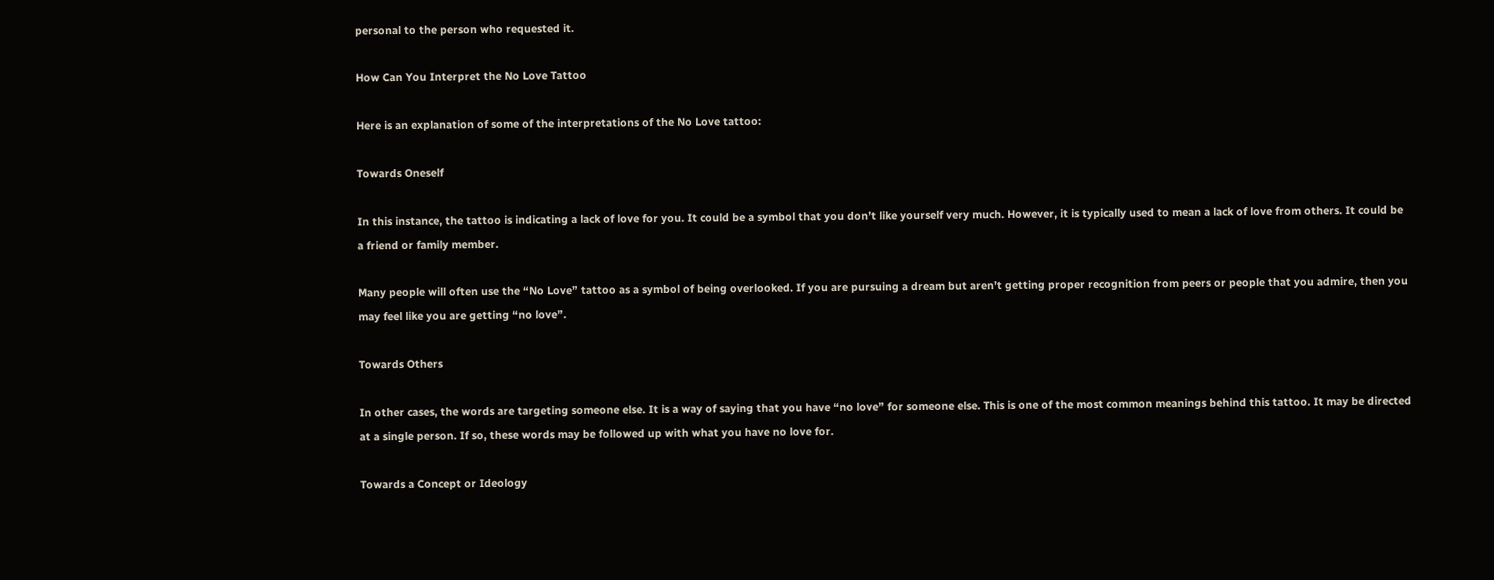personal to the person who requested it.

How Can You Interpret the No Love Tattoo

Here is an explanation of some of the interpretations of the No Love tattoo:

Towards Oneself

In this instance, the tattoo is indicating a lack of love for you. It could be a symbol that you don’t like yourself very much. However, it is typically used to mean a lack of love from others. It could be a friend or family member.

Many people will often use the “No Love” tattoo as a symbol of being overlooked. If you are pursuing a dream but aren’t getting proper recognition from peers or people that you admire, then you may feel like you are getting “no love”.

Towards Others

In other cases, the words are targeting someone else. It is a way of saying that you have “no love” for someone else. This is one of the most common meanings behind this tattoo. It may be directed at a single person. If so, these words may be followed up with what you have no love for.

Towards a Concept or Ideology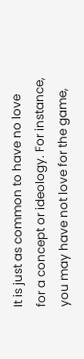It is just as common to have no love for a concept or ideology. For instance, you may have not love for the game,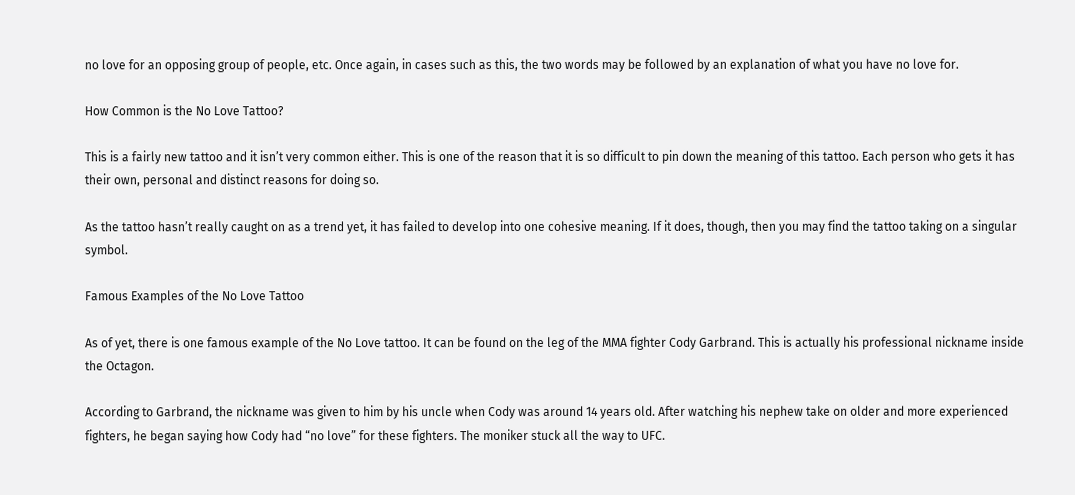no love for an opposing group of people, etc. Once again, in cases such as this, the two words may be followed by an explanation of what you have no love for.

How Common is the No Love Tattoo?

This is a fairly new tattoo and it isn’t very common either. This is one of the reason that it is so difficult to pin down the meaning of this tattoo. Each person who gets it has their own, personal and distinct reasons for doing so.

As the tattoo hasn’t really caught on as a trend yet, it has failed to develop into one cohesive meaning. If it does, though, then you may find the tattoo taking on a singular symbol.

Famous Examples of the No Love Tattoo

As of yet, there is one famous example of the No Love tattoo. It can be found on the leg of the MMA fighter Cody Garbrand. This is actually his professional nickname inside the Octagon.

According to Garbrand, the nickname was given to him by his uncle when Cody was around 14 years old. After watching his nephew take on older and more experienced fighters, he began saying how Cody had “no love” for these fighters. The moniker stuck all the way to UFC.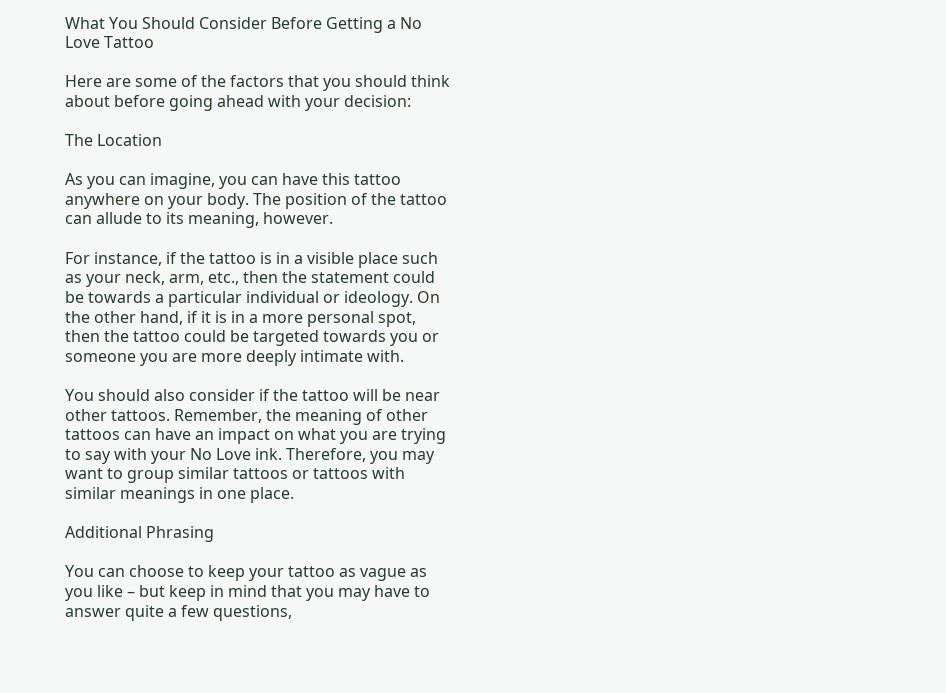What You Should Consider Before Getting a No Love Tattoo

Here are some of the factors that you should think about before going ahead with your decision:

The Location

As you can imagine, you can have this tattoo anywhere on your body. The position of the tattoo can allude to its meaning, however.

For instance, if the tattoo is in a visible place such as your neck, arm, etc., then the statement could be towards a particular individual or ideology. On the other hand, if it is in a more personal spot, then the tattoo could be targeted towards you or someone you are more deeply intimate with.

You should also consider if the tattoo will be near other tattoos. Remember, the meaning of other tattoos can have an impact on what you are trying to say with your No Love ink. Therefore, you may want to group similar tattoos or tattoos with similar meanings in one place.

Additional Phrasing

You can choose to keep your tattoo as vague as you like – but keep in mind that you may have to answer quite a few questions,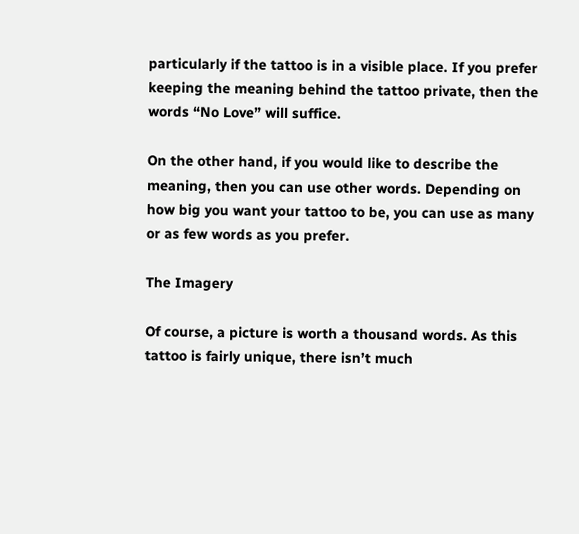particularly if the tattoo is in a visible place. If you prefer keeping the meaning behind the tattoo private, then the words “No Love” will suffice.

On the other hand, if you would like to describe the meaning, then you can use other words. Depending on how big you want your tattoo to be, you can use as many or as few words as you prefer.

The Imagery

Of course, a picture is worth a thousand words. As this tattoo is fairly unique, there isn’t much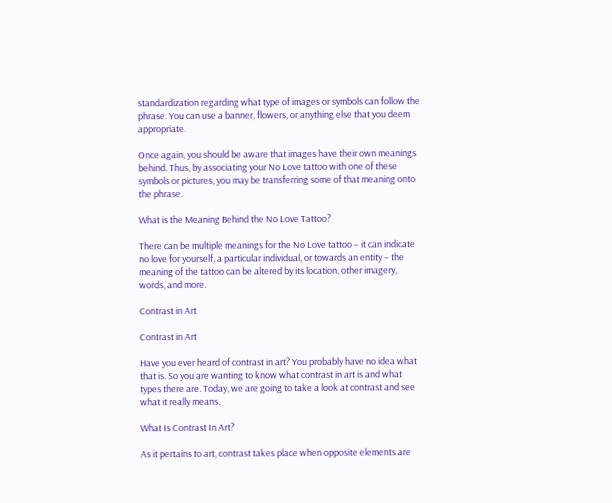standardization regarding what type of images or symbols can follow the phrase. You can use a banner, flowers, or anything else that you deem appropriate.

Once again, you should be aware that images have their own meanings behind. Thus, by associating your No Love tattoo with one of these symbols or pictures, you may be transferring some of that meaning onto the phrase.

What is the Meaning Behind the No Love Tattoo?

There can be multiple meanings for the No Love tattoo – it can indicate no love for yourself, a particular individual, or towards an entity – the meaning of the tattoo can be altered by its location, other imagery, words, and more.

Contrast in Art

Contrast in Art

Have you ever heard of contrast in art? You probably have no idea what that is. So you are wanting to know what contrast in art is and what types there are. Today, we are going to take a look at contrast and see what it really means.

What Is Contrast In Art?

As it pertains to art, contrast takes place when opposite elements are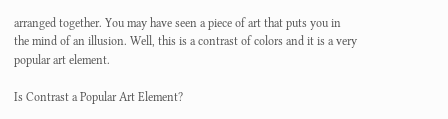arranged together. You may have seen a piece of art that puts you in the mind of an illusion. Well, this is a contrast of colors and it is a very popular art element.

Is Contrast a Popular Art Element?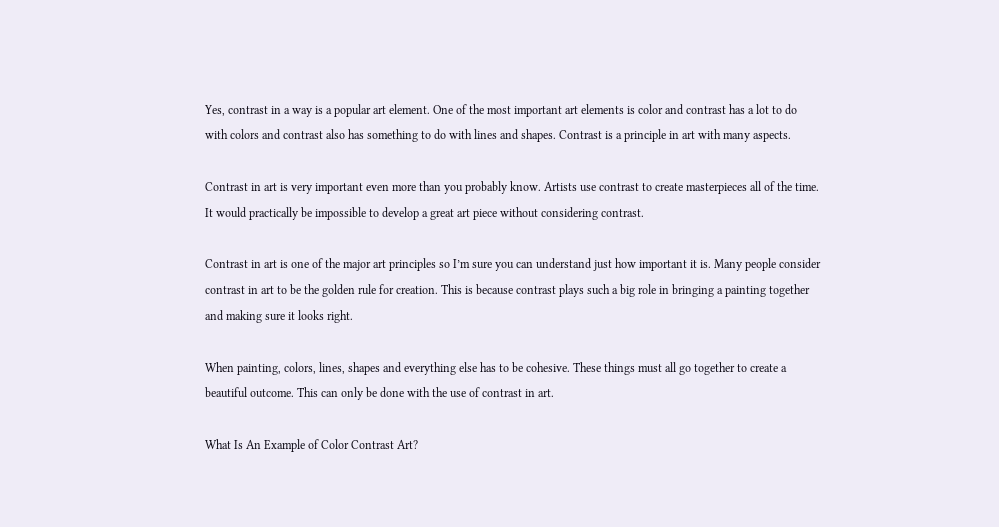Yes, contrast in a way is a popular art element. One of the most important art elements is color and contrast has a lot to do with colors and contrast also has something to do with lines and shapes. Contrast is a principle in art with many aspects.

Contrast in art is very important even more than you probably know. Artists use contrast to create masterpieces all of the time. It would practically be impossible to develop a great art piece without considering contrast.

Contrast in art is one of the major art principles so I’m sure you can understand just how important it is. Many people consider contrast in art to be the golden rule for creation. This is because contrast plays such a big role in bringing a painting together and making sure it looks right.

When painting, colors, lines, shapes and everything else has to be cohesive. These things must all go together to create a beautiful outcome. This can only be done with the use of contrast in art.

What Is An Example of Color Contrast Art?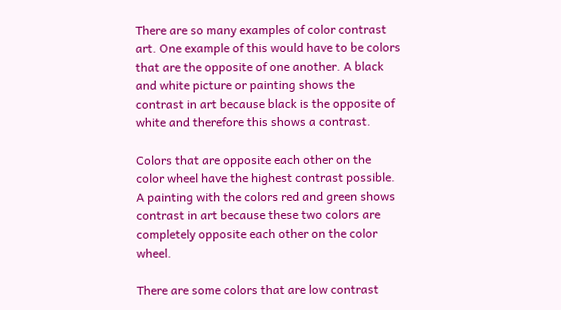There are so many examples of color contrast art. One example of this would have to be colors that are the opposite of one another. A black and white picture or painting shows the contrast in art because black is the opposite of white and therefore this shows a contrast.

Colors that are opposite each other on the color wheel have the highest contrast possible. A painting with the colors red and green shows contrast in art because these two colors are completely opposite each other on the color wheel.

There are some colors that are low contrast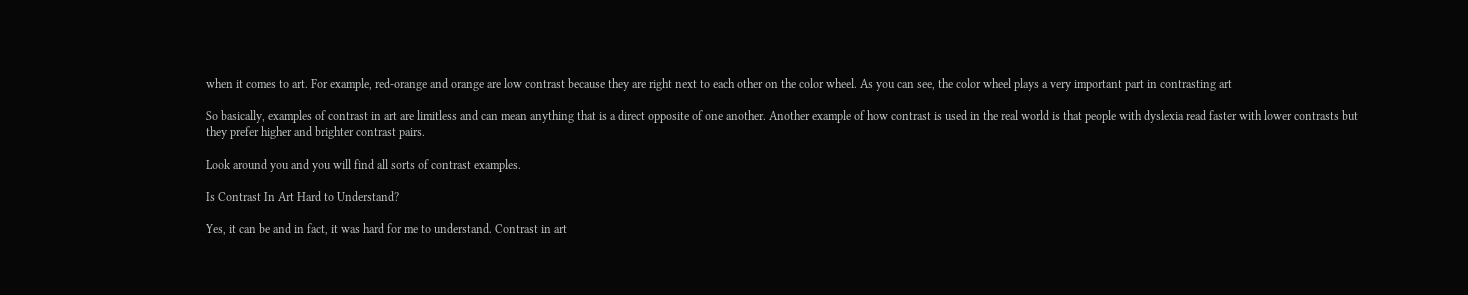when it comes to art. For example, red-orange and orange are low contrast because they are right next to each other on the color wheel. As you can see, the color wheel plays a very important part in contrasting art

So basically, examples of contrast in art are limitless and can mean anything that is a direct opposite of one another. Another example of how contrast is used in the real world is that people with dyslexia read faster with lower contrasts but they prefer higher and brighter contrast pairs.

Look around you and you will find all sorts of contrast examples.

Is Contrast In Art Hard to Understand?

Yes, it can be and in fact, it was hard for me to understand. Contrast in art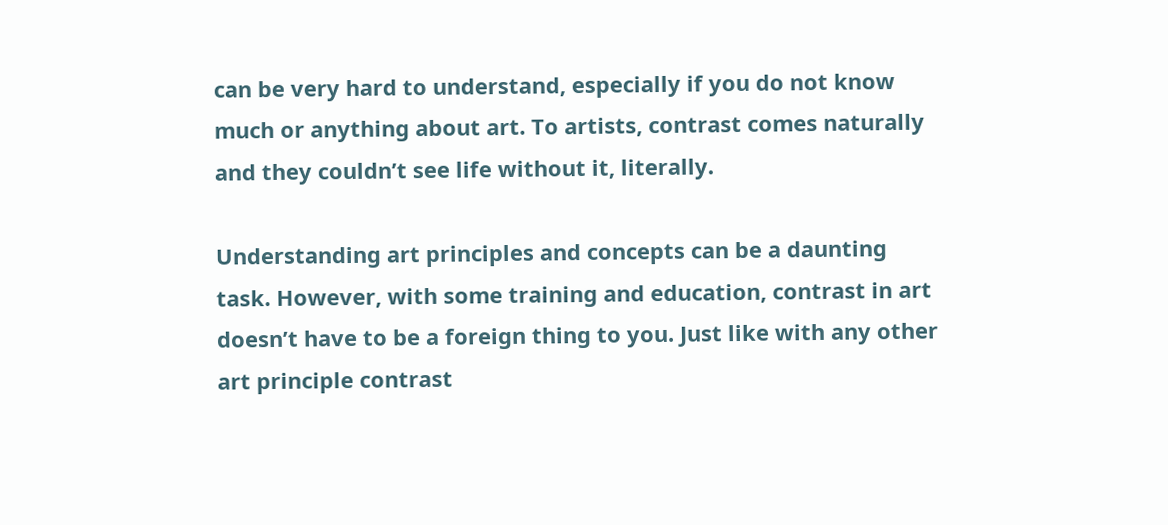can be very hard to understand, especially if you do not know much or anything about art. To artists, contrast comes naturally and they couldn’t see life without it, literally.

Understanding art principles and concepts can be a daunting task. However, with some training and education, contrast in art doesn’t have to be a foreign thing to you. Just like with any other art principle contrast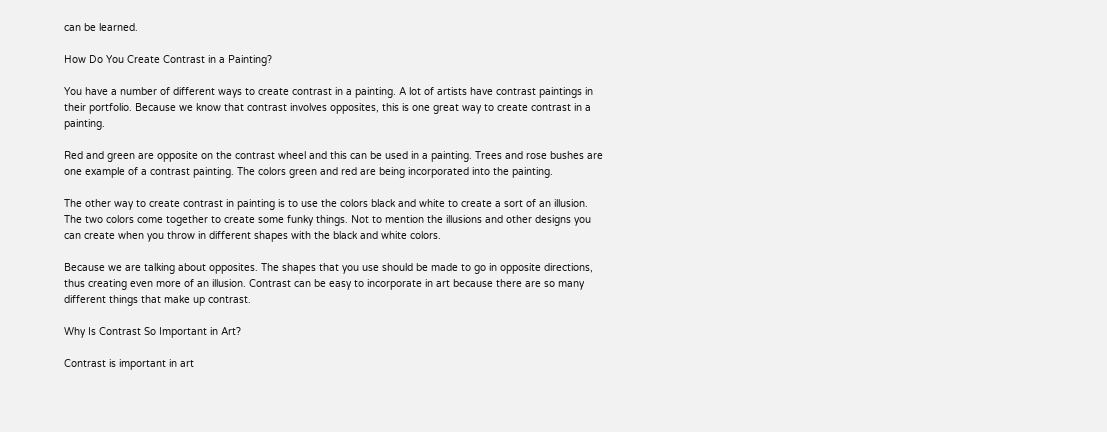can be learned.

How Do You Create Contrast in a Painting?

You have a number of different ways to create contrast in a painting. A lot of artists have contrast paintings in their portfolio. Because we know that contrast involves opposites, this is one great way to create contrast in a painting.

Red and green are opposite on the contrast wheel and this can be used in a painting. Trees and rose bushes are one example of a contrast painting. The colors green and red are being incorporated into the painting.

The other way to create contrast in painting is to use the colors black and white to create a sort of an illusion. The two colors come together to create some funky things. Not to mention the illusions and other designs you can create when you throw in different shapes with the black and white colors.

Because we are talking about opposites. The shapes that you use should be made to go in opposite directions, thus creating even more of an illusion. Contrast can be easy to incorporate in art because there are so many different things that make up contrast.

Why Is Contrast So Important in Art?

Contrast is important in art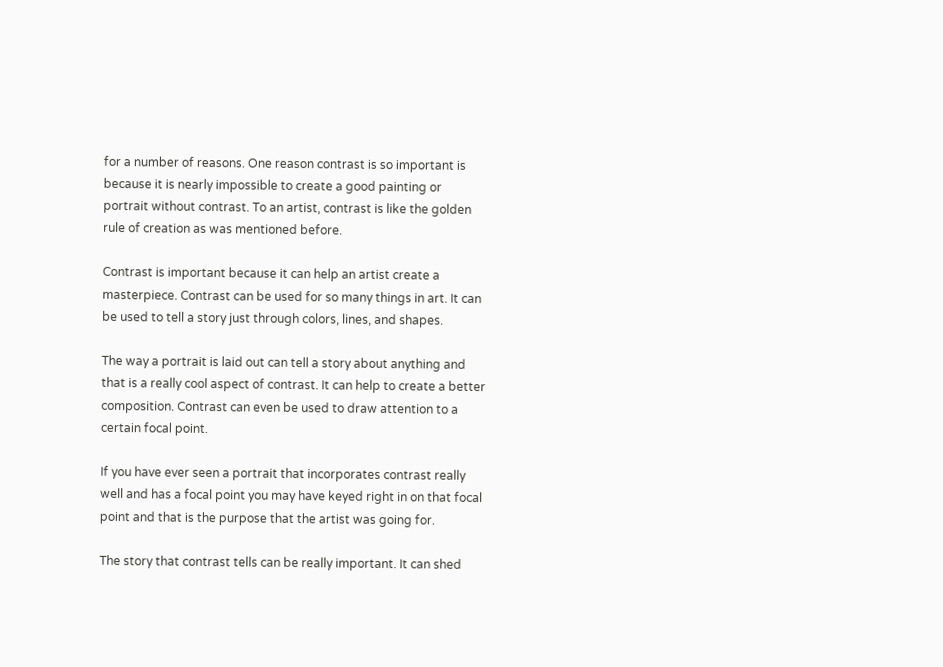for a number of reasons. One reason contrast is so important is because it is nearly impossible to create a good painting or portrait without contrast. To an artist, contrast is like the golden rule of creation as was mentioned before.

Contrast is important because it can help an artist create a masterpiece. Contrast can be used for so many things in art. It can be used to tell a story just through colors, lines, and shapes.

The way a portrait is laid out can tell a story about anything and that is a really cool aspect of contrast. It can help to create a better composition. Contrast can even be used to draw attention to a certain focal point.

If you have ever seen a portrait that incorporates contrast really well and has a focal point you may have keyed right in on that focal point and that is the purpose that the artist was going for.

The story that contrast tells can be really important. It can shed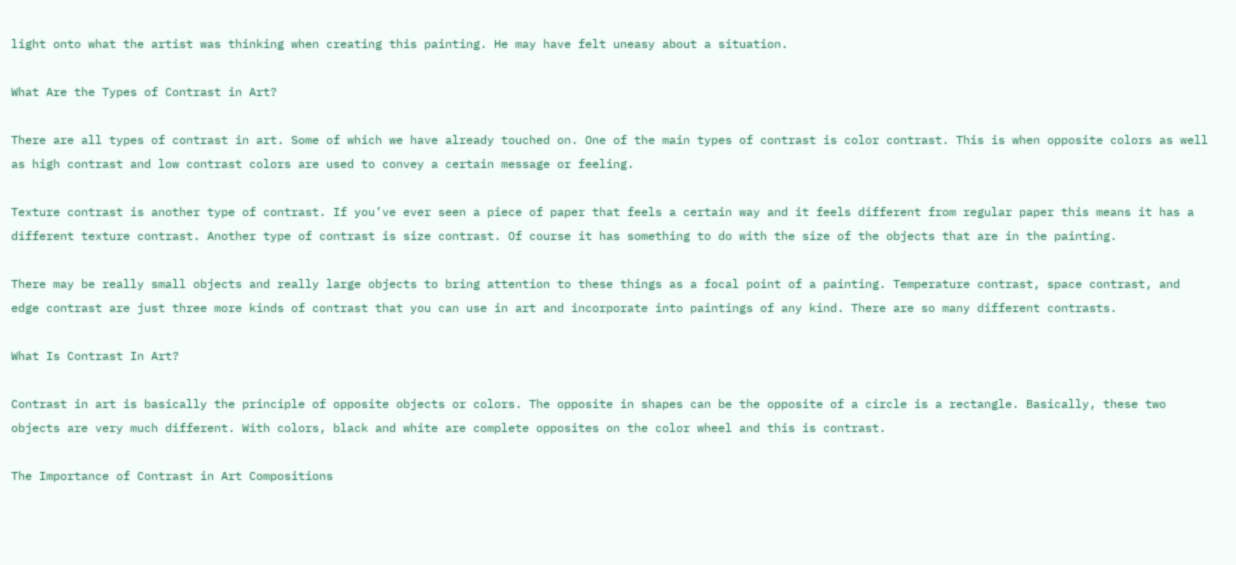light onto what the artist was thinking when creating this painting. He may have felt uneasy about a situation.

What Are the Types of Contrast in Art?

There are all types of contrast in art. Some of which we have already touched on. One of the main types of contrast is color contrast. This is when opposite colors as well as high contrast and low contrast colors are used to convey a certain message or feeling.

Texture contrast is another type of contrast. If you’ve ever seen a piece of paper that feels a certain way and it feels different from regular paper this means it has a different texture contrast. Another type of contrast is size contrast. Of course it has something to do with the size of the objects that are in the painting.

There may be really small objects and really large objects to bring attention to these things as a focal point of a painting. Temperature contrast, space contrast, and edge contrast are just three more kinds of contrast that you can use in art and incorporate into paintings of any kind. There are so many different contrasts.

What Is Contrast In Art?

Contrast in art is basically the principle of opposite objects or colors. The opposite in shapes can be the opposite of a circle is a rectangle. Basically, these two objects are very much different. With colors, black and white are complete opposites on the color wheel and this is contrast.

The Importance of Contrast in Art Compositions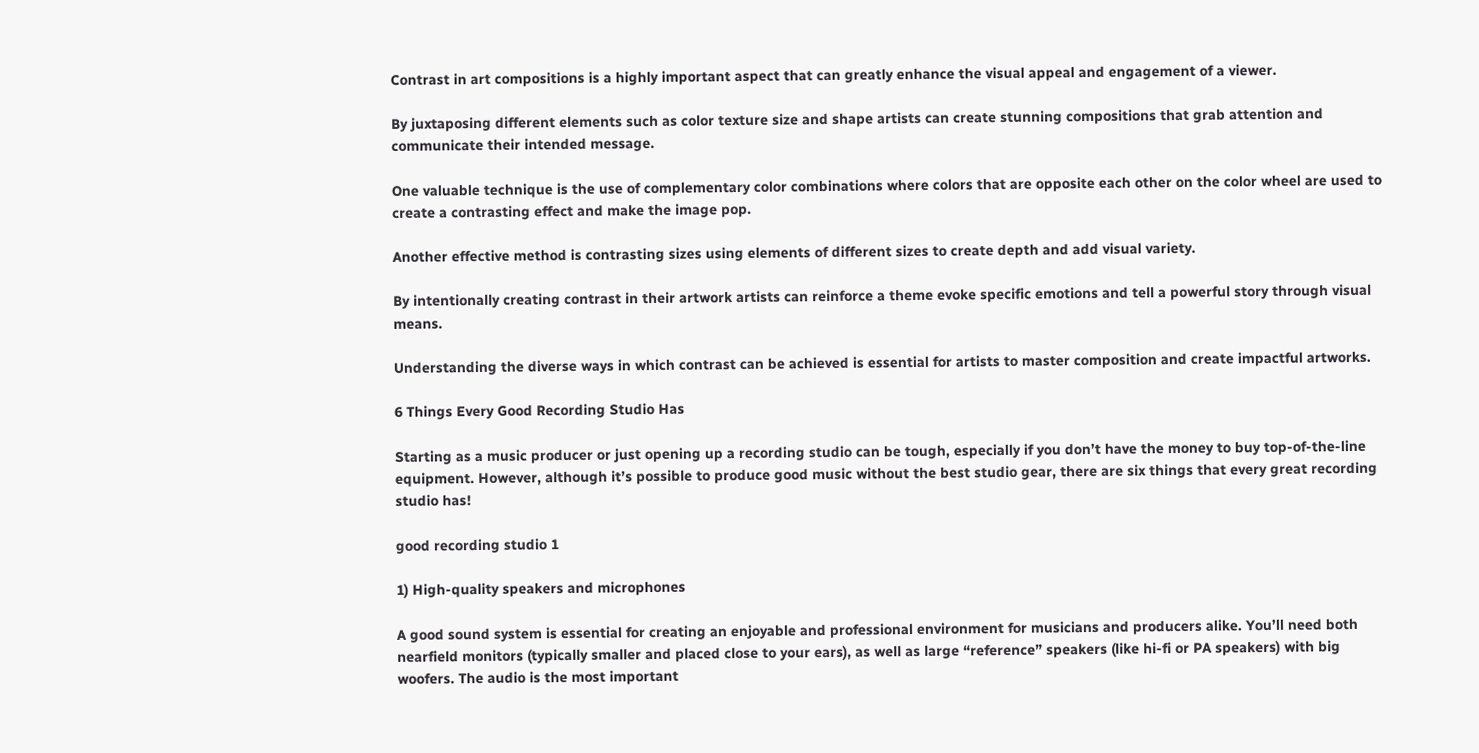Contrast in art compositions is a highly important aspect that can greatly enhance the visual appeal and engagement of a viewer.

By juxtaposing different elements such as color texture size and shape artists can create stunning compositions that grab attention and communicate their intended message.

One valuable technique is the use of complementary color combinations where colors that are opposite each other on the color wheel are used to create a contrasting effect and make the image pop.

Another effective method is contrasting sizes using elements of different sizes to create depth and add visual variety.

By intentionally creating contrast in their artwork artists can reinforce a theme evoke specific emotions and tell a powerful story through visual means.

Understanding the diverse ways in which contrast can be achieved is essential for artists to master composition and create impactful artworks.

6 Things Every Good Recording Studio Has

Starting as a music producer or just opening up a recording studio can be tough, especially if you don’t have the money to buy top-of-the-line equipment. However, although it’s possible to produce good music without the best studio gear, there are six things that every great recording studio has!

good recording studio 1

1) High-quality speakers and microphones

A good sound system is essential for creating an enjoyable and professional environment for musicians and producers alike. You’ll need both nearfield monitors (typically smaller and placed close to your ears), as well as large “reference” speakers (like hi-fi or PA speakers) with big woofers. The audio is the most important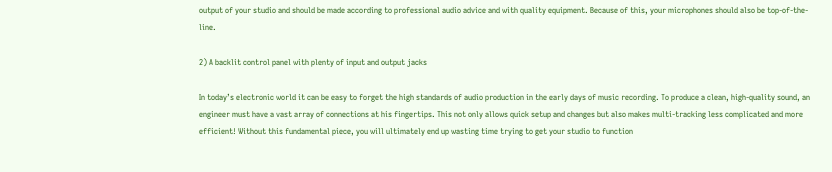output of your studio and should be made according to professional audio advice and with quality equipment. Because of this, your microphones should also be top-of-the-line.

2) A backlit control panel with plenty of input and output jacks

In today’s electronic world it can be easy to forget the high standards of audio production in the early days of music recording. To produce a clean, high-quality sound, an engineer must have a vast array of connections at his fingertips. This not only allows quick setup and changes but also makes multi-tracking less complicated and more efficient! Without this fundamental piece, you will ultimately end up wasting time trying to get your studio to function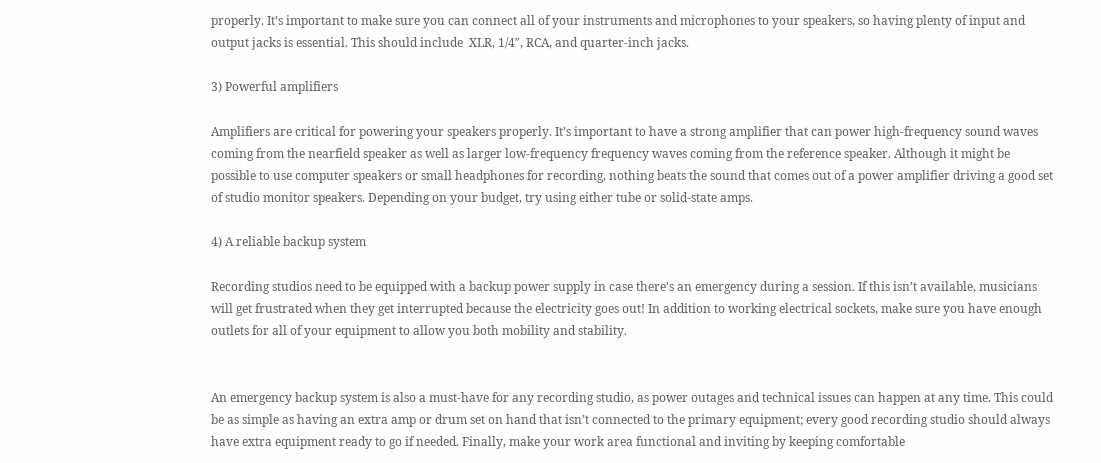properly. It’s important to make sure you can connect all of your instruments and microphones to your speakers, so having plenty of input and output jacks is essential. This should include  XLR, 1/4″, RCA, and quarter-inch jacks.

3) Powerful amplifiers

Amplifiers are critical for powering your speakers properly. It’s important to have a strong amplifier that can power high-frequency sound waves coming from the nearfield speaker as well as larger low-frequency frequency waves coming from the reference speaker. Although it might be possible to use computer speakers or small headphones for recording, nothing beats the sound that comes out of a power amplifier driving a good set of studio monitor speakers. Depending on your budget, try using either tube or solid-state amps.

4) A reliable backup system

Recording studios need to be equipped with a backup power supply in case there’s an emergency during a session. If this isn’t available, musicians will get frustrated when they get interrupted because the electricity goes out! In addition to working electrical sockets, make sure you have enough outlets for all of your equipment to allow you both mobility and stability.


An emergency backup system is also a must-have for any recording studio, as power outages and technical issues can happen at any time. This could be as simple as having an extra amp or drum set on hand that isn’t connected to the primary equipment; every good recording studio should always have extra equipment ready to go if needed. Finally, make your work area functional and inviting by keeping comfortable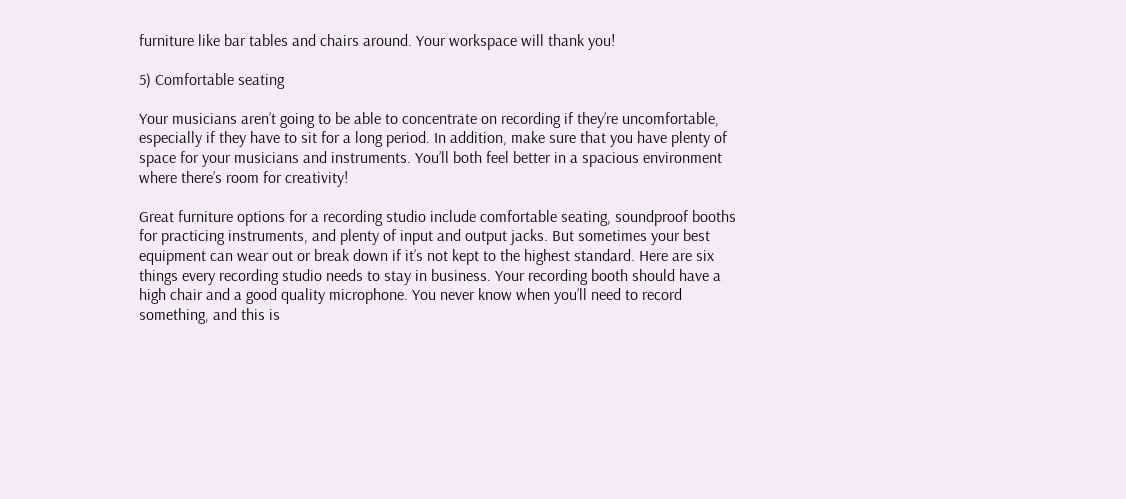furniture like bar tables and chairs around. Your workspace will thank you!

5) Comfortable seating

Your musicians aren’t going to be able to concentrate on recording if they’re uncomfortable, especially if they have to sit for a long period. In addition, make sure that you have plenty of space for your musicians and instruments. You’ll both feel better in a spacious environment where there’s room for creativity!

Great furniture options for a recording studio include comfortable seating, soundproof booths for practicing instruments, and plenty of input and output jacks. But sometimes your best equipment can wear out or break down if it’s not kept to the highest standard. Here are six things every recording studio needs to stay in business. Your recording booth should have a high chair and a good quality microphone. You never know when you’ll need to record something, and this is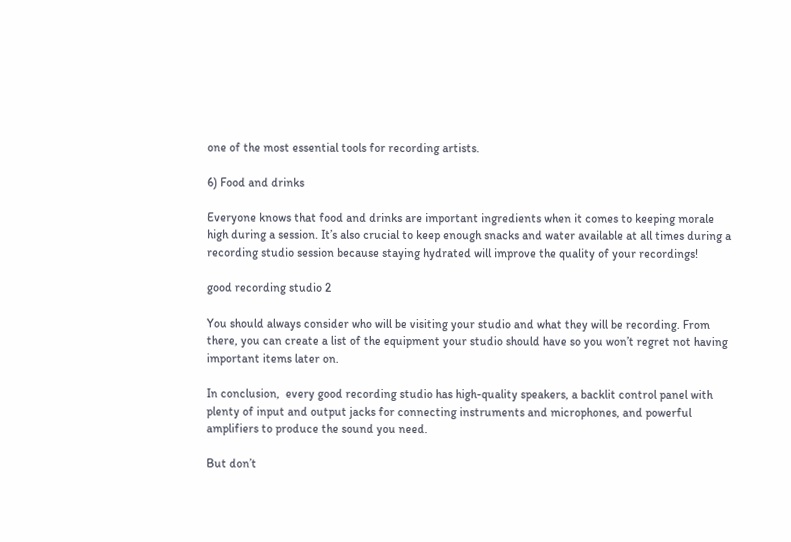one of the most essential tools for recording artists.

6) Food and drinks

Everyone knows that food and drinks are important ingredients when it comes to keeping morale high during a session. It’s also crucial to keep enough snacks and water available at all times during a recording studio session because staying hydrated will improve the quality of your recordings!

good recording studio 2

You should always consider who will be visiting your studio and what they will be recording. From there, you can create a list of the equipment your studio should have so you won’t regret not having important items later on.

In conclusion,  every good recording studio has high-quality speakers, a backlit control panel with plenty of input and output jacks for connecting instruments and microphones, and powerful amplifiers to produce the sound you need.

But don’t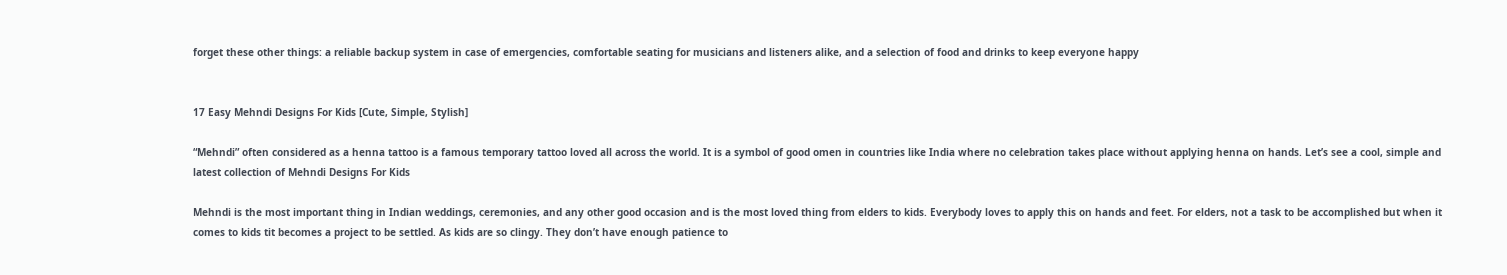forget these other things: a reliable backup system in case of emergencies, comfortable seating for musicians and listeners alike, and a selection of food and drinks to keep everyone happy


17 Easy Mehndi Designs For Kids [Cute, Simple, Stylish]

“Mehndi” often considered as a henna tattoo is a famous temporary tattoo loved all across the world. It is a symbol of good omen in countries like India where no celebration takes place without applying henna on hands. Let’s see a cool, simple and latest collection of Mehndi Designs For Kids

Mehndi is the most important thing in Indian weddings, ceremonies, and any other good occasion and is the most loved thing from elders to kids. Everybody loves to apply this on hands and feet. For elders, not a task to be accomplished but when it comes to kids tit becomes a project to be settled. As kids are so clingy. They don’t have enough patience to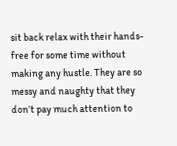sit back relax with their hands-free for some time without making any hustle. They are so messy and naughty that they don’t pay much attention to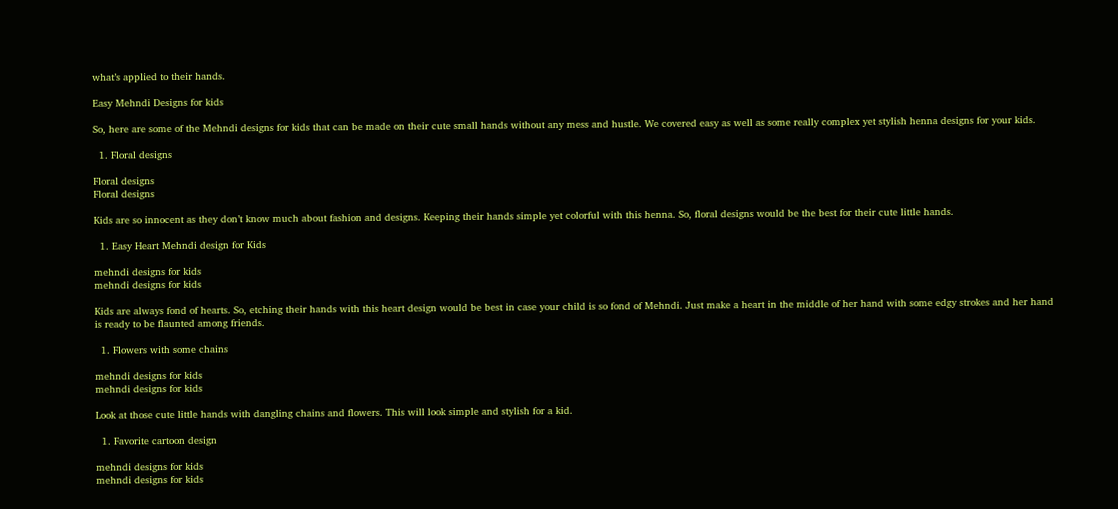what’s applied to their hands.

Easy Mehndi Designs for kids

So, here are some of the Mehndi designs for kids that can be made on their cute small hands without any mess and hustle. We covered easy as well as some really complex yet stylish henna designs for your kids.

  1. Floral designs

Floral designs
Floral designs

Kids are so innocent as they don’t know much about fashion and designs. Keeping their hands simple yet colorful with this henna. So, floral designs would be the best for their cute little hands.

  1. Easy Heart Mehndi design for Kids

mehndi designs for kids
mehndi designs for kids

Kids are always fond of hearts. So, etching their hands with this heart design would be best in case your child is so fond of Mehndi. Just make a heart in the middle of her hand with some edgy strokes and her hand is ready to be flaunted among friends.

  1. Flowers with some chains

mehndi designs for kids
mehndi designs for kids

Look at those cute little hands with dangling chains and flowers. This will look simple and stylish for a kid.

  1. Favorite cartoon design

mehndi designs for kids
mehndi designs for kids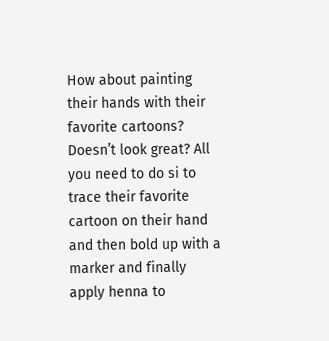How about painting their hands with their favorite cartoons? Doesn’t look great? All you need to do si to trace their favorite cartoon on their hand and then bold up with a marker and finally apply henna to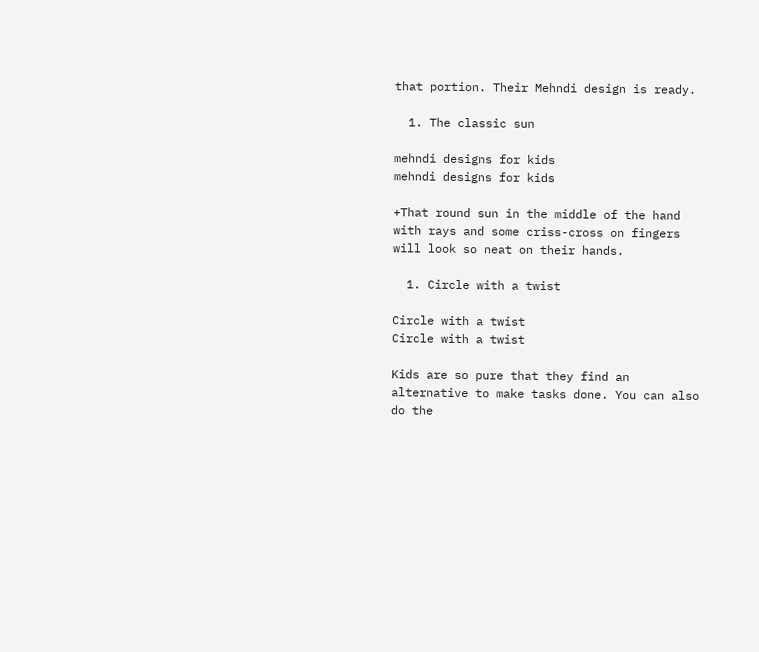that portion. Their Mehndi design is ready.

  1. The classic sun

mehndi designs for kids
mehndi designs for kids

+That round sun in the middle of the hand with rays and some criss-cross on fingers will look so neat on their hands.

  1. Circle with a twist

Circle with a twist
Circle with a twist

Kids are so pure that they find an alternative to make tasks done. You can also do the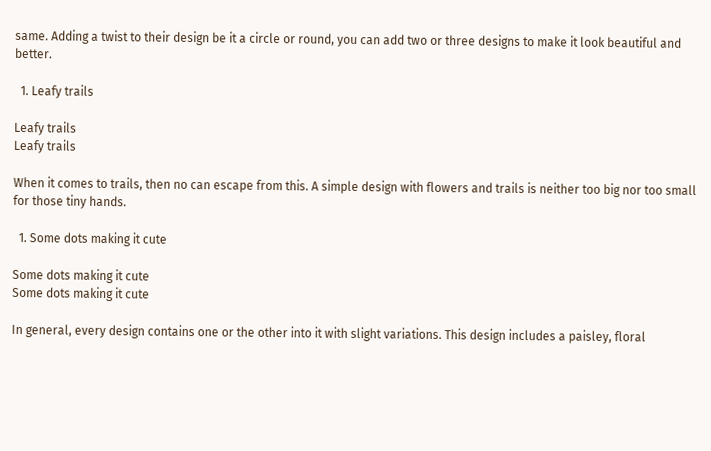same. Adding a twist to their design be it a circle or round, you can add two or three designs to make it look beautiful and better.

  1. Leafy trails

Leafy trails
Leafy trails

When it comes to trails, then no can escape from this. A simple design with flowers and trails is neither too big nor too small for those tiny hands.

  1. Some dots making it cute

Some dots making it cute
Some dots making it cute

In general, every design contains one or the other into it with slight variations. This design includes a paisley, floral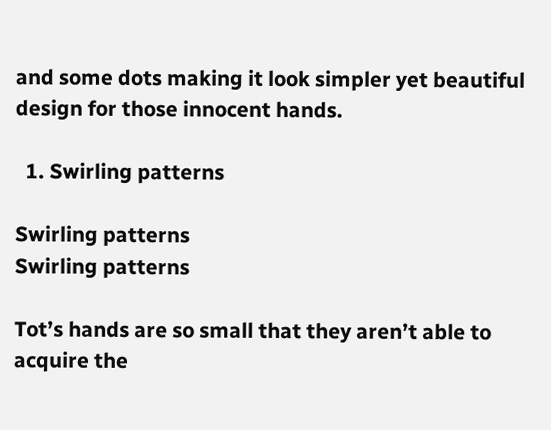and some dots making it look simpler yet beautiful design for those innocent hands.

  1. Swirling patterns

Swirling patterns
Swirling patterns

Tot’s hands are so small that they aren’t able to acquire the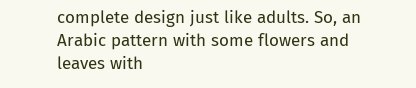complete design just like adults. So, an Arabic pattern with some flowers and leaves with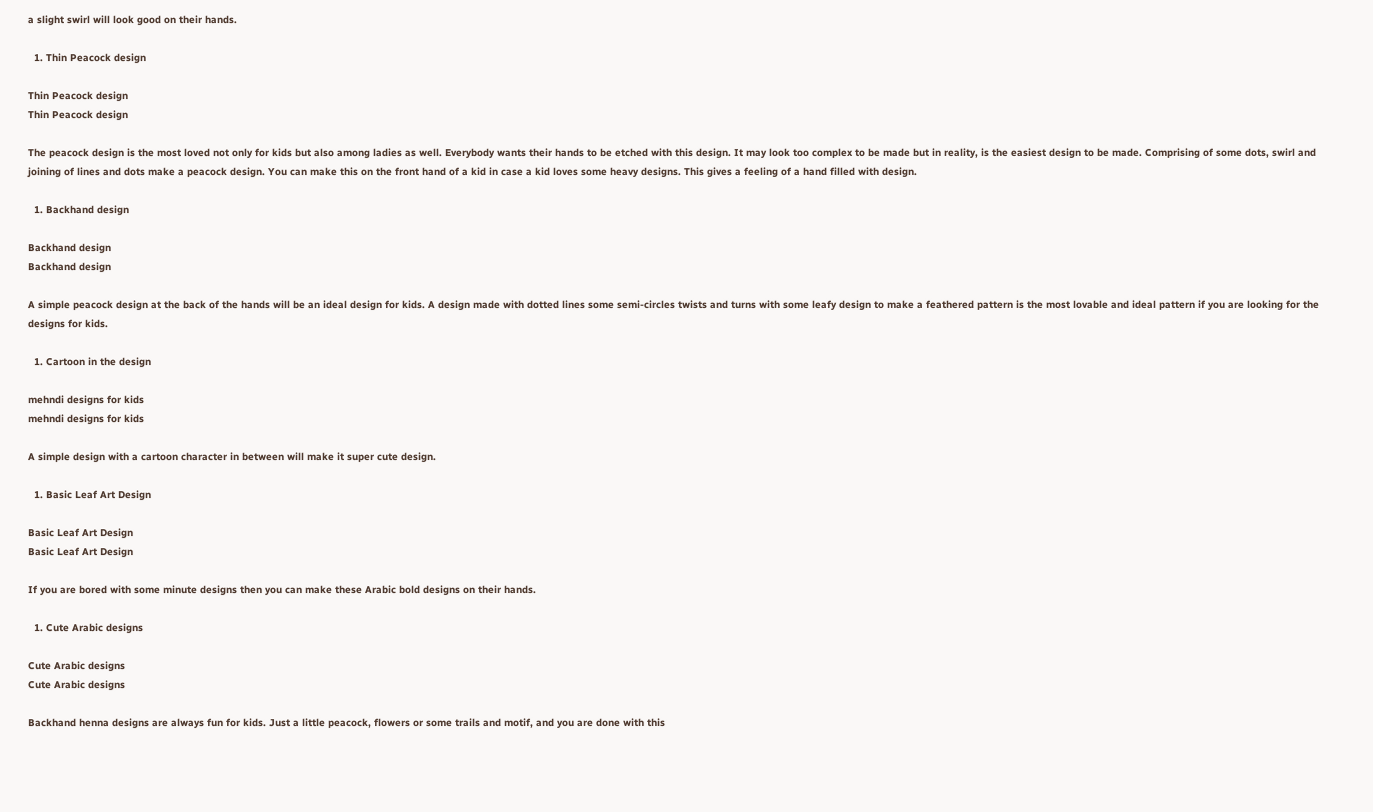a slight swirl will look good on their hands.

  1. Thin Peacock design

Thin Peacock design
Thin Peacock design

The peacock design is the most loved not only for kids but also among ladies as well. Everybody wants their hands to be etched with this design. It may look too complex to be made but in reality, is the easiest design to be made. Comprising of some dots, swirl and joining of lines and dots make a peacock design. You can make this on the front hand of a kid in case a kid loves some heavy designs. This gives a feeling of a hand filled with design.

  1. Backhand design

Backhand design
Backhand design

A simple peacock design at the back of the hands will be an ideal design for kids. A design made with dotted lines some semi-circles twists and turns with some leafy design to make a feathered pattern is the most lovable and ideal pattern if you are looking for the designs for kids.

  1. Cartoon in the design

mehndi designs for kids
mehndi designs for kids

A simple design with a cartoon character in between will make it super cute design.

  1. Basic Leaf Art Design

Basic Leaf Art Design
Basic Leaf Art Design

If you are bored with some minute designs then you can make these Arabic bold designs on their hands.

  1. Cute Arabic designs

Cute Arabic designs
Cute Arabic designs

Backhand henna designs are always fun for kids. Just a little peacock, flowers or some trails and motif, and you are done with this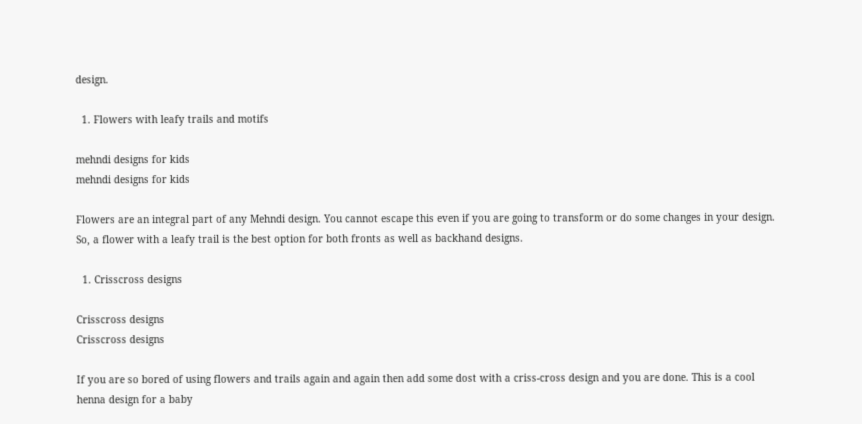design.

  1. Flowers with leafy trails and motifs

mehndi designs for kids
mehndi designs for kids

Flowers are an integral part of any Mehndi design. You cannot escape this even if you are going to transform or do some changes in your design. So, a flower with a leafy trail is the best option for both fronts as well as backhand designs.

  1. Crisscross designs

Crisscross designs
Crisscross designs

If you are so bored of using flowers and trails again and again then add some dost with a criss-cross design and you are done. This is a cool henna design for a baby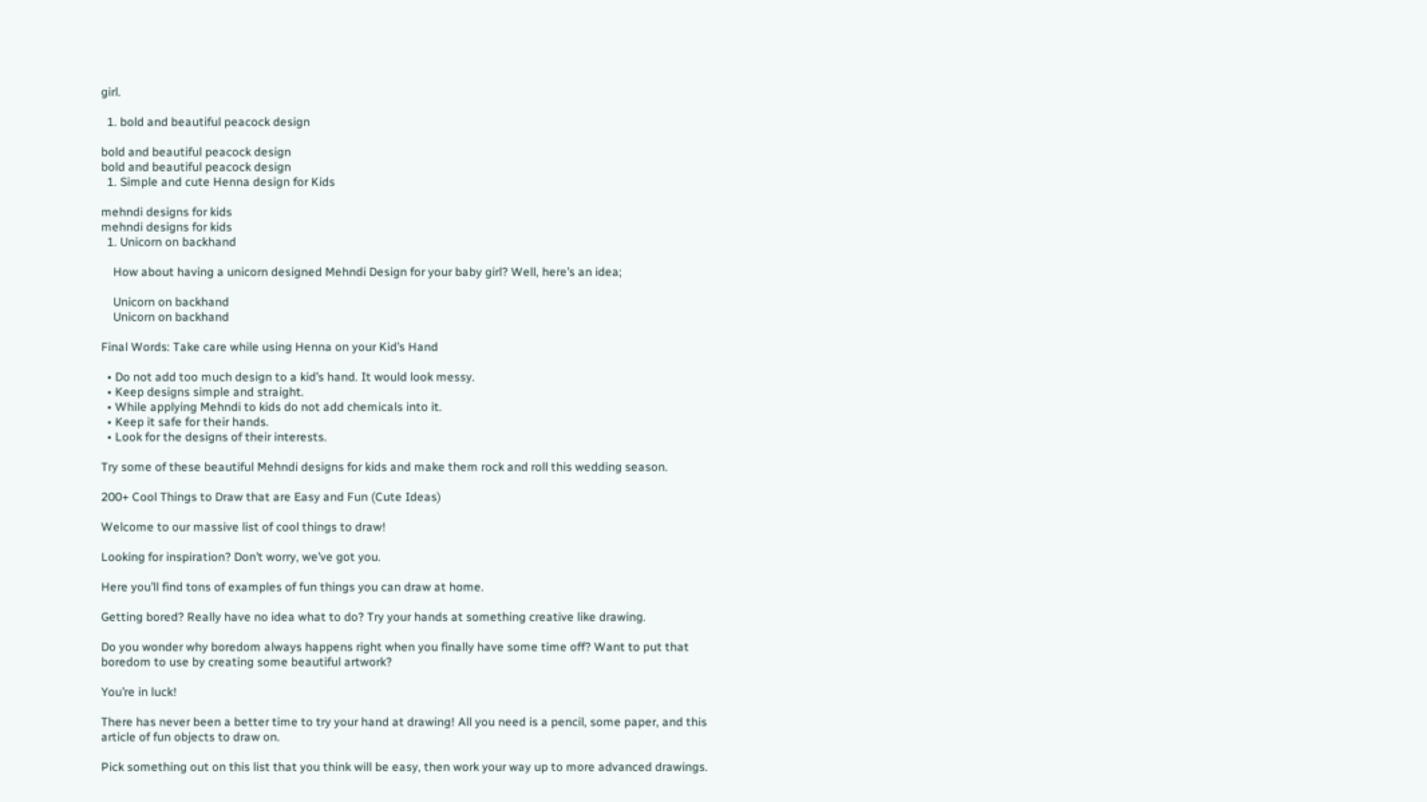girl.

  1. bold and beautiful peacock design

bold and beautiful peacock design
bold and beautiful peacock design
  1. Simple and cute Henna design for Kids

mehndi designs for kids
mehndi designs for kids
  1. Unicorn on backhand

    How about having a unicorn designed Mehndi Design for your baby girl? Well, here’s an idea;

    Unicorn on backhand
    Unicorn on backhand

Final Words: Take care while using Henna on your Kid’s Hand

  • Do not add too much design to a kid’s hand. It would look messy.
  • Keep designs simple and straight.
  • While applying Mehndi to kids do not add chemicals into it.
  • Keep it safe for their hands.
  • Look for the designs of their interests.

Try some of these beautiful Mehndi designs for kids and make them rock and roll this wedding season.

200+ Cool Things to Draw that are Easy and Fun (Cute Ideas)

Welcome to our massive list of cool things to draw!

Looking for inspiration? Don’t worry, we’ve got you.

Here you’ll find tons of examples of fun things you can draw at home.

Getting bored? Really have no idea what to do? Try your hands at something creative like drawing.

Do you wonder why boredom always happens right when you finally have some time off? Want to put that boredom to use by creating some beautiful artwork?

You’re in luck!

There has never been a better time to try your hand at drawing! All you need is a pencil, some paper, and this article of fun objects to draw on.

Pick something out on this list that you think will be easy, then work your way up to more advanced drawings.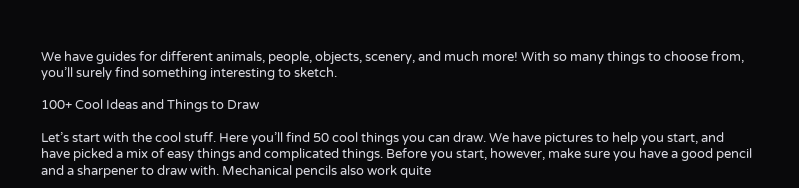We have guides for different animals, people, objects, scenery, and much more! With so many things to choose from, you’ll surely find something interesting to sketch.

100+ Cool Ideas and Things to Draw

Let’s start with the cool stuff. Here you’ll find 50 cool things you can draw. We have pictures to help you start, and have picked a mix of easy things and complicated things. Before you start, however, make sure you have a good pencil and a sharpener to draw with. Mechanical pencils also work quite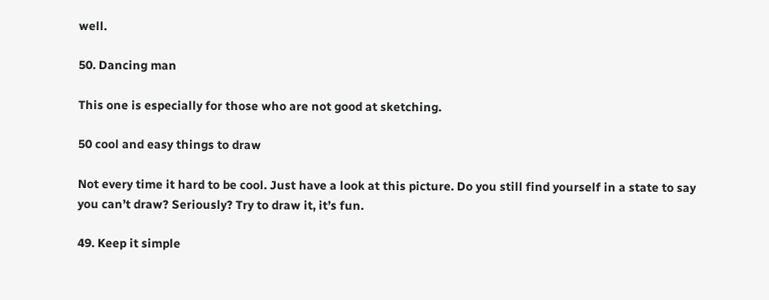well.

50. Dancing man

This one is especially for those who are not good at sketching.

50 cool and easy things to draw

Not every time it hard to be cool. Just have a look at this picture. Do you still find yourself in a state to say you can’t draw? Seriously? Try to draw it, it’s fun.

49. Keep it simple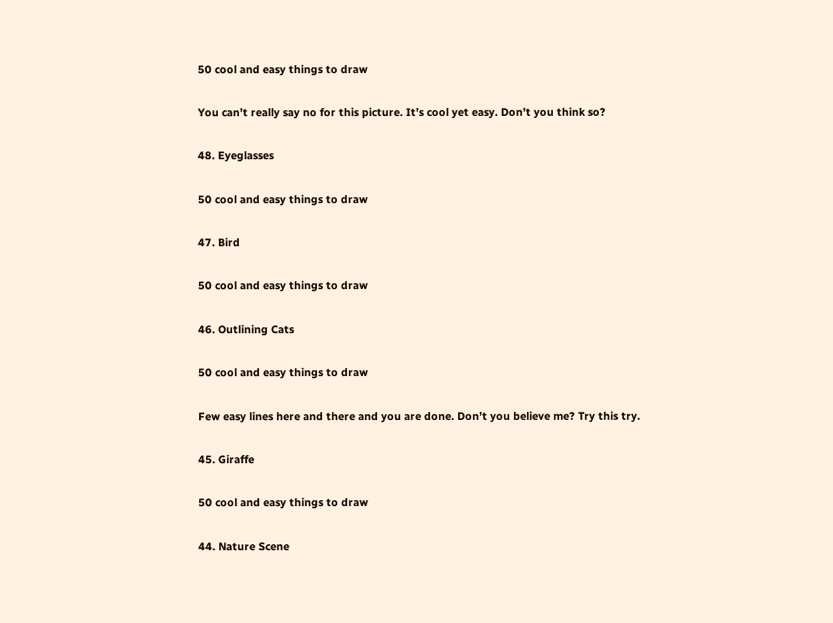50 cool and easy things to draw

You can’t really say no for this picture. It’s cool yet easy. Don’t you think so?

48. Eyeglasses

50 cool and easy things to draw

47. Bird

50 cool and easy things to draw

46. Outlining Cats

50 cool and easy things to draw

Few easy lines here and there and you are done. Don’t you believe me? Try this try.

45. Giraffe

50 cool and easy things to draw

44. Nature Scene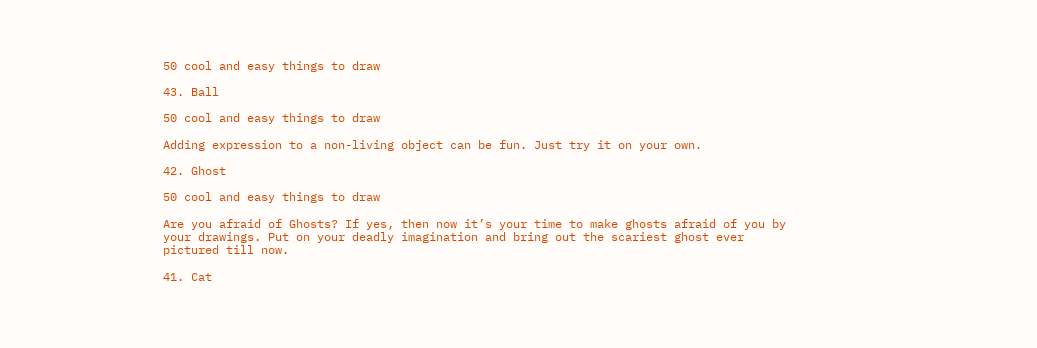50 cool and easy things to draw

43. Ball

50 cool and easy things to draw

Adding expression to a non-living object can be fun. Just try it on your own.

42. Ghost

50 cool and easy things to draw

Are you afraid of Ghosts? If yes, then now it’s your time to make ghosts afraid of you by your drawings. Put on your deadly imagination and bring out the scariest ghost ever pictured till now.

41. Cat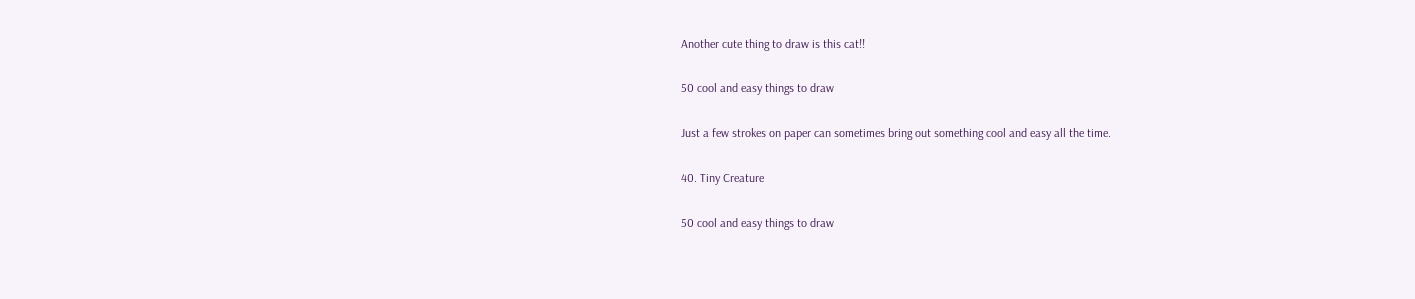Another cute thing to draw is this cat!!

50 cool and easy things to draw

Just a few strokes on paper can sometimes bring out something cool and easy all the time.

40. Tiny Creature

50 cool and easy things to draw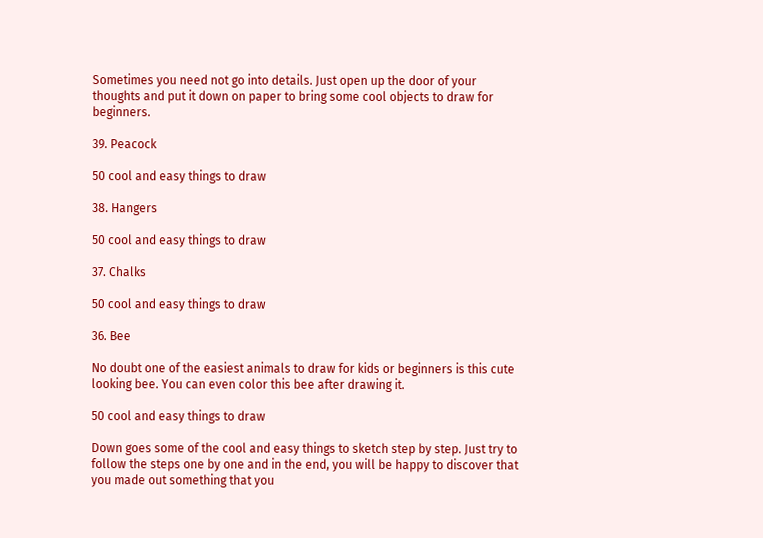Sometimes you need not go into details. Just open up the door of your thoughts and put it down on paper to bring some cool objects to draw for beginners.

39. Peacock

50 cool and easy things to draw

38. Hangers

50 cool and easy things to draw

37. Chalks

50 cool and easy things to draw

36. Bee

No doubt one of the easiest animals to draw for kids or beginners is this cute looking bee. You can even color this bee after drawing it.

50 cool and easy things to draw

Down goes some of the cool and easy things to sketch step by step. Just try to follow the steps one by one and in the end, you will be happy to discover that you made out something that you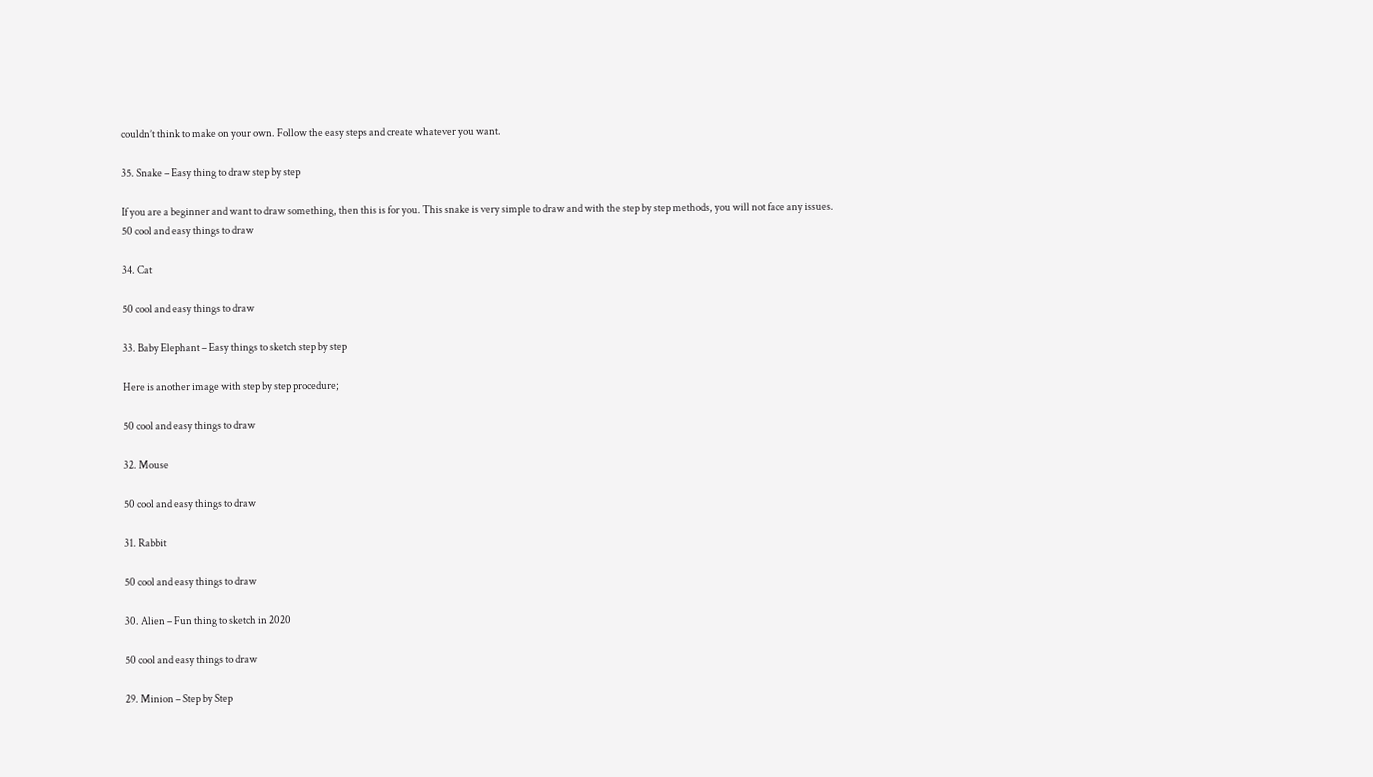couldn’t think to make on your own. Follow the easy steps and create whatever you want.

35. Snake – Easy thing to draw step by step

If you are a beginner and want to draw something, then this is for you. This snake is very simple to draw and with the step by step methods, you will not face any issues.
50 cool and easy things to draw

34. Cat

50 cool and easy things to draw

33. Baby Elephant – Easy things to sketch step by step

Here is another image with step by step procedure;

50 cool and easy things to draw

32. Mouse

50 cool and easy things to draw

31. Rabbit

50 cool and easy things to draw

30. Alien – Fun thing to sketch in 2020

50 cool and easy things to draw

29. Minion – Step by Step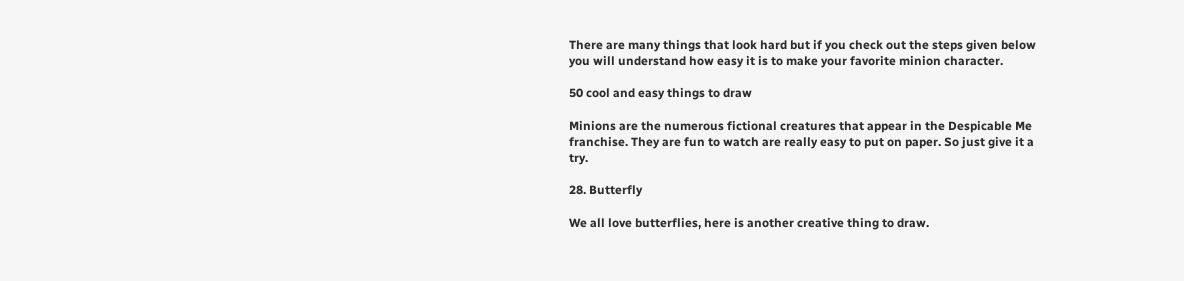There are many things that look hard but if you check out the steps given below you will understand how easy it is to make your favorite minion character.

50 cool and easy things to draw

Minions are the numerous fictional creatures that appear in the Despicable Me franchise. They are fun to watch are really easy to put on paper. So just give it a try.

28. Butterfly

We all love butterflies, here is another creative thing to draw.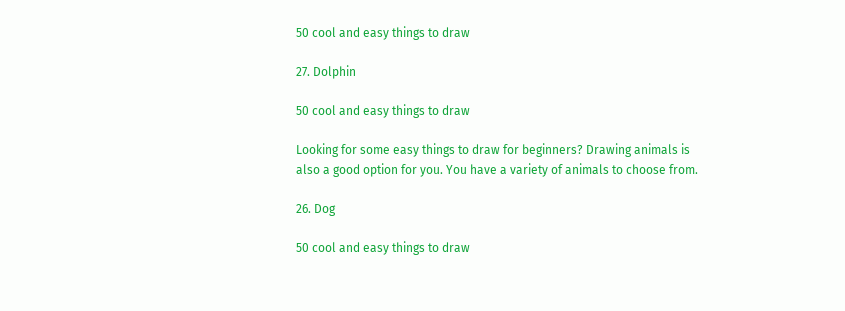50 cool and easy things to draw

27. Dolphin

50 cool and easy things to draw

Looking for some easy things to draw for beginners? Drawing animals is also a good option for you. You have a variety of animals to choose from.

26. Dog

50 cool and easy things to draw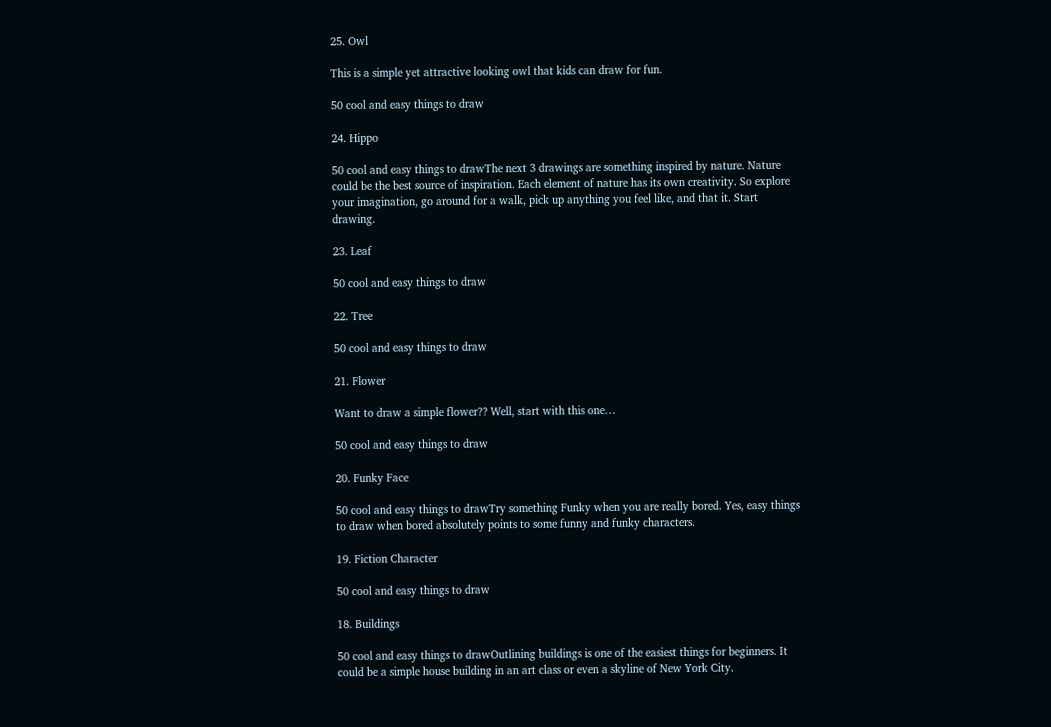25. Owl

This is a simple yet attractive looking owl that kids can draw for fun.

50 cool and easy things to draw

24. Hippo

50 cool and easy things to drawThe next 3 drawings are something inspired by nature. Nature could be the best source of inspiration. Each element of nature has its own creativity. So explore your imagination, go around for a walk, pick up anything you feel like, and that it. Start drawing.

23. Leaf

50 cool and easy things to draw

22. Tree

50 cool and easy things to draw

21. Flower

Want to draw a simple flower?? Well, start with this one…

50 cool and easy things to draw

20. Funky Face

50 cool and easy things to drawTry something Funky when you are really bored. Yes, easy things to draw when bored absolutely points to some funny and funky characters.

19. Fiction Character

50 cool and easy things to draw

18. Buildings

50 cool and easy things to drawOutlining buildings is one of the easiest things for beginners. It could be a simple house building in an art class or even a skyline of New York City.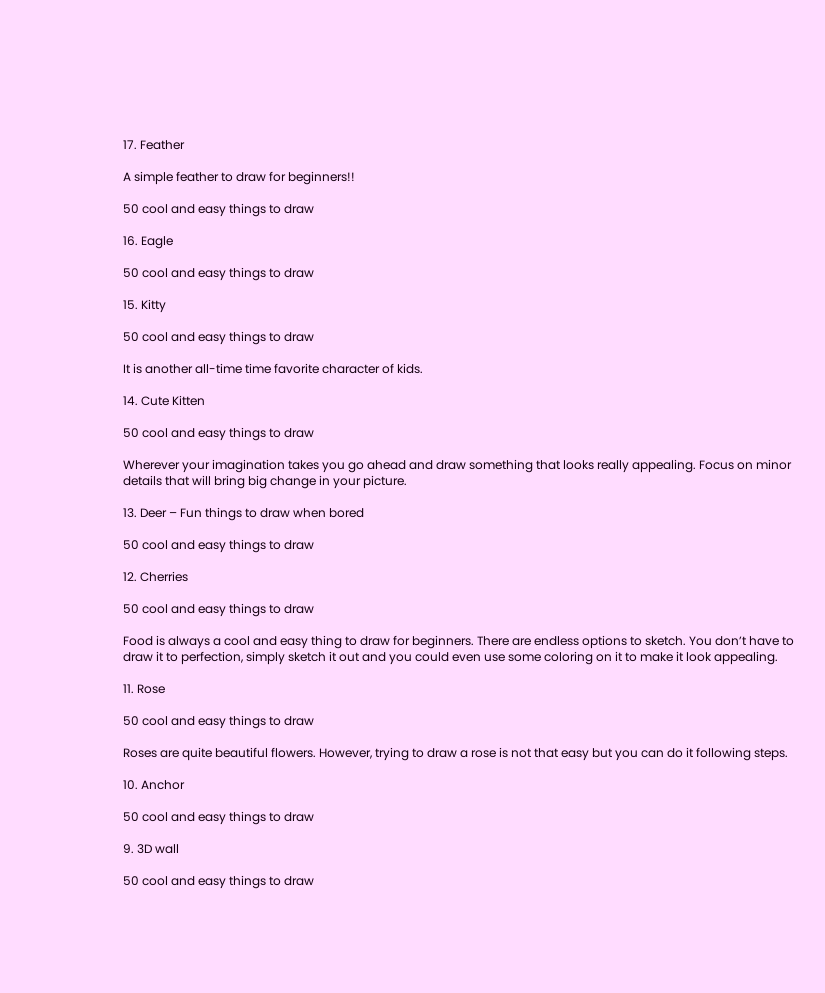17. Feather

A simple feather to draw for beginners!!

50 cool and easy things to draw

16. Eagle

50 cool and easy things to draw

15. Kitty

50 cool and easy things to draw

It is another all-time time favorite character of kids.

14. Cute Kitten

50 cool and easy things to draw

Wherever your imagination takes you go ahead and draw something that looks really appealing. Focus on minor details that will bring big change in your picture.

13. Deer – Fun things to draw when bored

50 cool and easy things to draw

12. Cherries

50 cool and easy things to draw

Food is always a cool and easy thing to draw for beginners. There are endless options to sketch. You don’t have to draw it to perfection, simply sketch it out and you could even use some coloring on it to make it look appealing.

11. Rose

50 cool and easy things to draw

Roses are quite beautiful flowers. However, trying to draw a rose is not that easy but you can do it following steps.

10. Anchor

50 cool and easy things to draw

9. 3D wall

50 cool and easy things to draw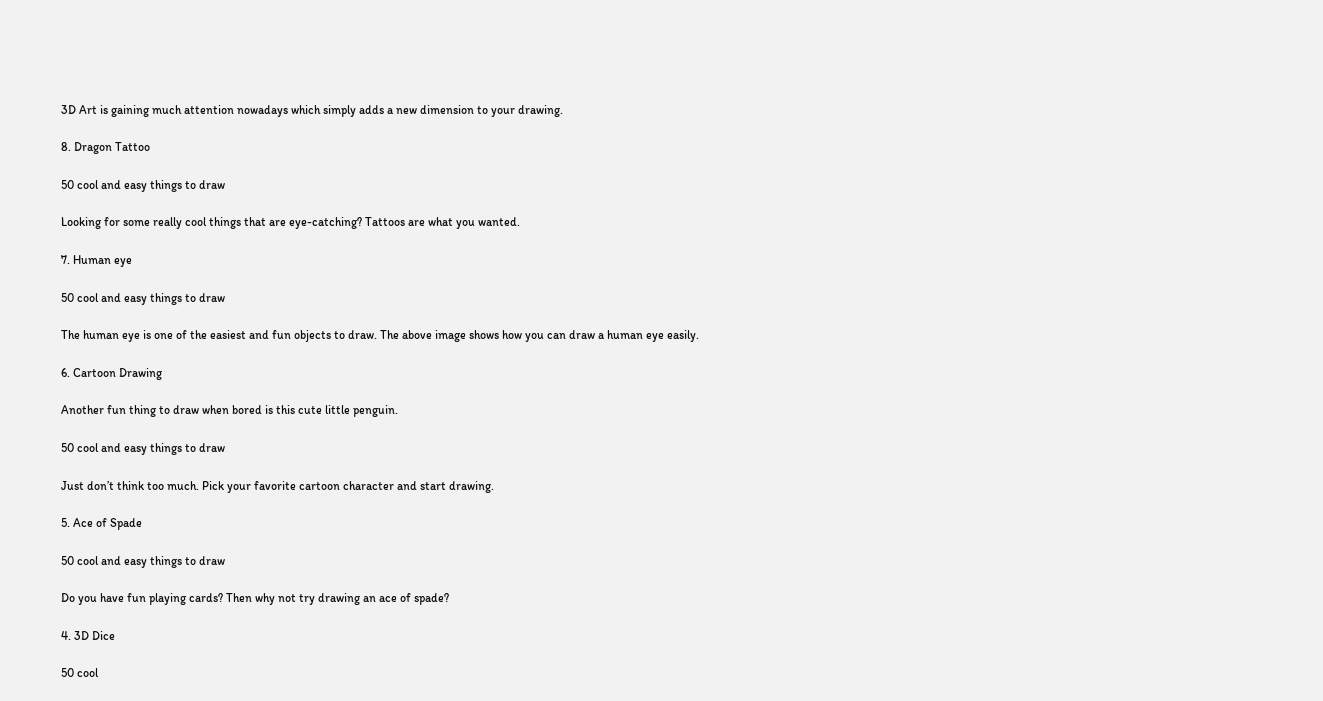3D Art is gaining much attention nowadays which simply adds a new dimension to your drawing.

8. Dragon Tattoo

50 cool and easy things to draw

Looking for some really cool things that are eye-catching? Tattoos are what you wanted.

7. Human eye

50 cool and easy things to draw

The human eye is one of the easiest and fun objects to draw. The above image shows how you can draw a human eye easily.

6. Cartoon Drawing

Another fun thing to draw when bored is this cute little penguin.

50 cool and easy things to draw

Just don’t think too much. Pick your favorite cartoon character and start drawing.

5. Ace of Spade

50 cool and easy things to draw

Do you have fun playing cards? Then why not try drawing an ace of spade?

4. 3D Dice

50 cool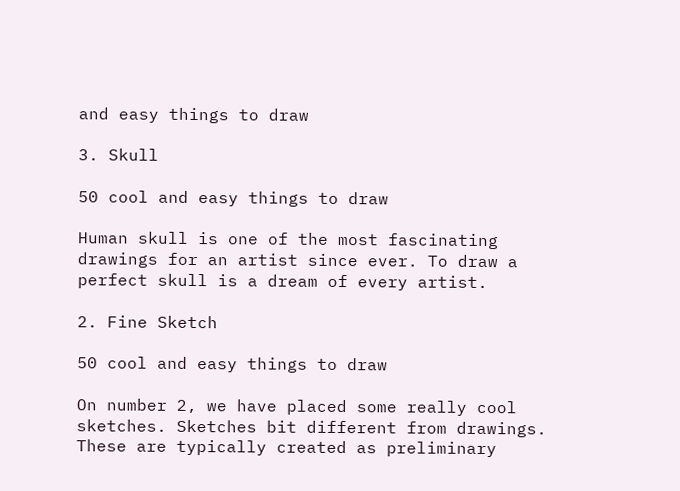and easy things to draw

3. Skull

50 cool and easy things to draw

Human skull is one of the most fascinating drawings for an artist since ever. To draw a perfect skull is a dream of every artist.

2. Fine Sketch

50 cool and easy things to draw

On number 2, we have placed some really cool sketches. Sketches bit different from drawings. These are typically created as preliminary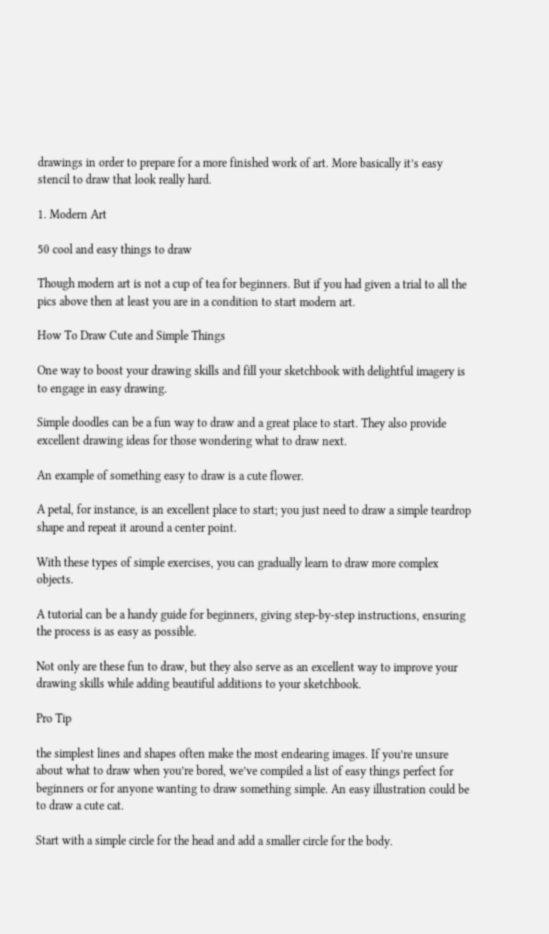drawings in order to prepare for a more finished work of art. More basically it’s easy stencil to draw that look really hard.

1. Modern Art

50 cool and easy things to draw

Though modern art is not a cup of tea for beginners. But if you had given a trial to all the pics above then at least you are in a condition to start modern art.

How To Draw Cute and Simple Things

One way to boost your drawing skills and fill your sketchbook with delightful imagery is to engage in easy drawing.

Simple doodles can be a fun way to draw and a great place to start. They also provide excellent drawing ideas for those wondering what to draw next.

An example of something easy to draw is a cute flower.

A petal, for instance, is an excellent place to start; you just need to draw a simple teardrop shape and repeat it around a center point.

With these types of simple exercises, you can gradually learn to draw more complex objects.

A tutorial can be a handy guide for beginners, giving step-by-step instructions, ensuring the process is as easy as possible.

Not only are these fun to draw, but they also serve as an excellent way to improve your drawing skills while adding beautiful additions to your sketchbook.

Pro Tip

the simplest lines and shapes often make the most endearing images. If you’re unsure about what to draw when you’re bored, we’ve compiled a list of easy things perfect for beginners or for anyone wanting to draw something simple. An easy illustration could be to draw a cute cat.

Start with a simple circle for the head and add a smaller circle for the body.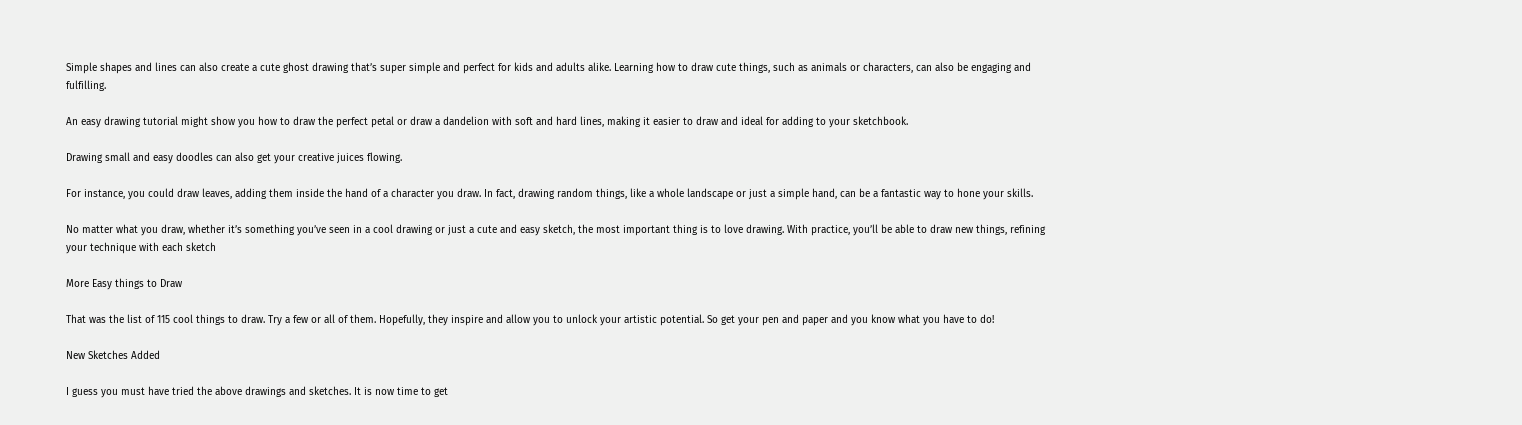Simple shapes and lines can also create a cute ghost drawing that’s super simple and perfect for kids and adults alike. Learning how to draw cute things, such as animals or characters, can also be engaging and fulfilling.

An easy drawing tutorial might show you how to draw the perfect petal or draw a dandelion with soft and hard lines, making it easier to draw and ideal for adding to your sketchbook.

Drawing small and easy doodles can also get your creative juices flowing.

For instance, you could draw leaves, adding them inside the hand of a character you draw. In fact, drawing random things, like a whole landscape or just a simple hand, can be a fantastic way to hone your skills.

No matter what you draw, whether it’s something you’ve seen in a cool drawing or just a cute and easy sketch, the most important thing is to love drawing. With practice, you’ll be able to draw new things, refining your technique with each sketch

More Easy things to Draw

That was the list of 115 cool things to draw. Try a few or all of them. Hopefully, they inspire and allow you to unlock your artistic potential. So get your pen and paper and you know what you have to do!

New Sketches Added

I guess you must have tried the above drawings and sketches. It is now time to get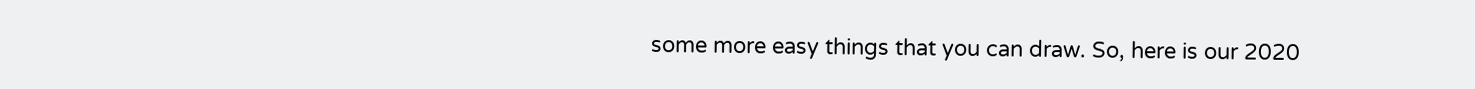some more easy things that you can draw. So, here is our 2020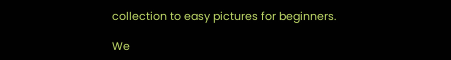collection to easy pictures for beginners.

We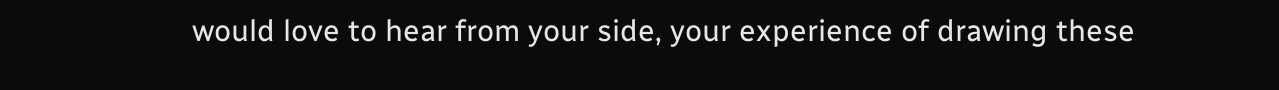would love to hear from your side, your experience of drawing these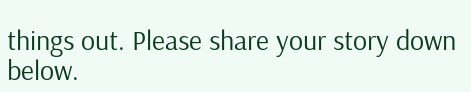things out. Please share your story down below.